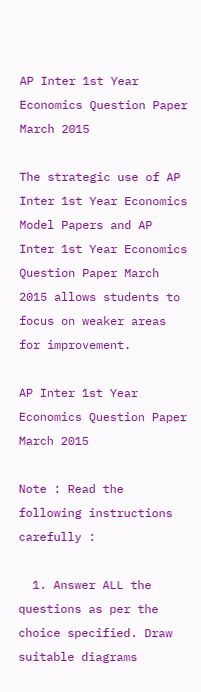AP Inter 1st Year Economics Question Paper March 2015

The strategic use of AP Inter 1st Year Economics Model Papers and AP Inter 1st Year Economics Question Paper March 2015 allows students to focus on weaker areas for improvement.

AP Inter 1st Year Economics Question Paper March 2015

Note : Read the following instructions carefully :

  1. Answer ALL the questions as per the choice specified. Draw suitable diagrams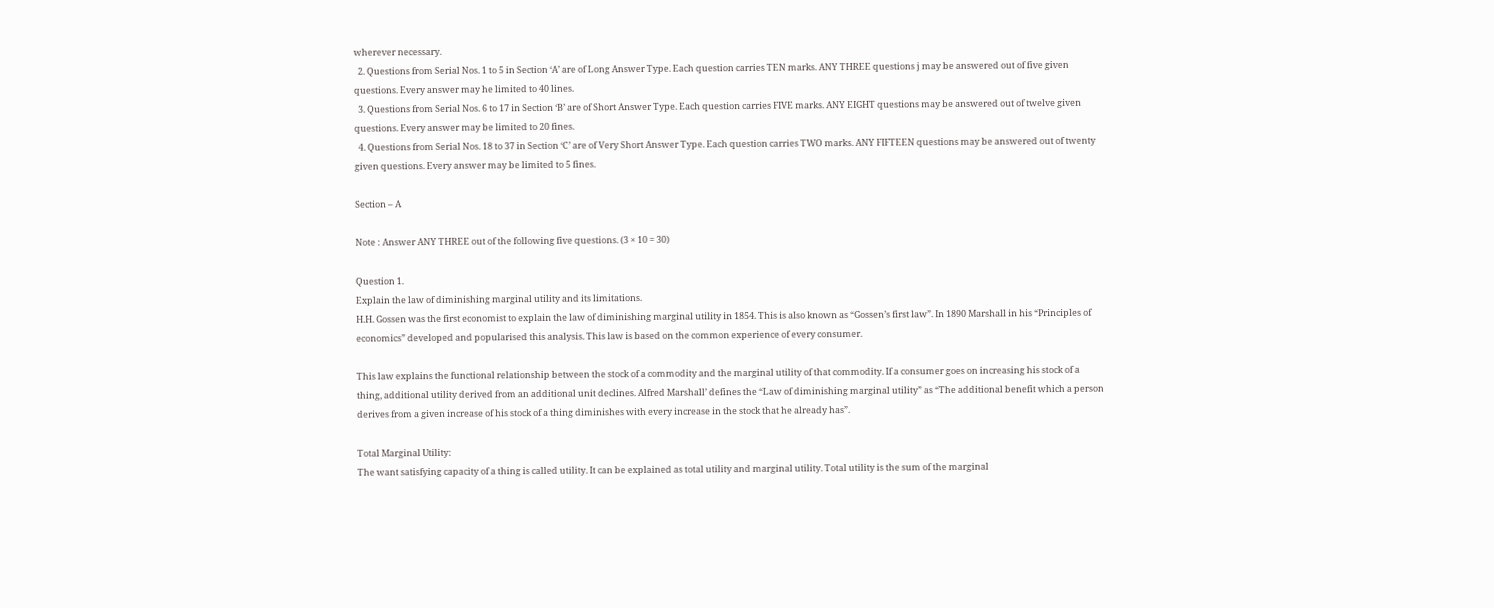wherever necessary.
  2. Questions from Serial Nos. 1 to 5 in Section ‘A’ are of Long Answer Type. Each question carries TEN marks. ANY THREE questions j may be answered out of five given questions. Every answer may he limited to 40 lines.
  3. Questions from Serial Nos. 6 to 17 in Section ‘B’ are of Short Answer Type. Each question carries FIVE marks. ANY EIGHT questions may be answered out of twelve given questions. Every answer may be limited to 20 fines.
  4. Questions from Serial Nos. 18 to 37 in Section ‘C’ are of Very Short Answer Type. Each question carries TWO marks. ANY FIFTEEN questions may be answered out of twenty given questions. Every answer may be limited to 5 fines.

Section – A

Note : Answer ANY THREE out of the following five questions. (3 × 10 = 30)

Question 1.
Explain the law of diminishing marginal utility and its limitations.
H.H. Gossen was the first economist to explain the law of diminishing marginal utility in 1854. This is also known as “Gossen’s first law”. In 1890 Marshall in his “Principles of economics” developed and popularised this analysis. This law is based on the common experience of every consumer.

This law explains the functional relationship between the stock of a commodity and the marginal utility of that commodity. If a consumer goes on increasing his stock of a thing, additional utility derived from an additional unit declines. Alfred Marshall’ defines the “Law of diminishing marginal utility” as “The additional benefit which a person derives from a given increase of his stock of a thing diminishes with every increase in the stock that he already has”.

Total Marginal Utility:
The want satisfying capacity of a thing is called utility. It can be explained as total utility and marginal utility. Total utility is the sum of the marginal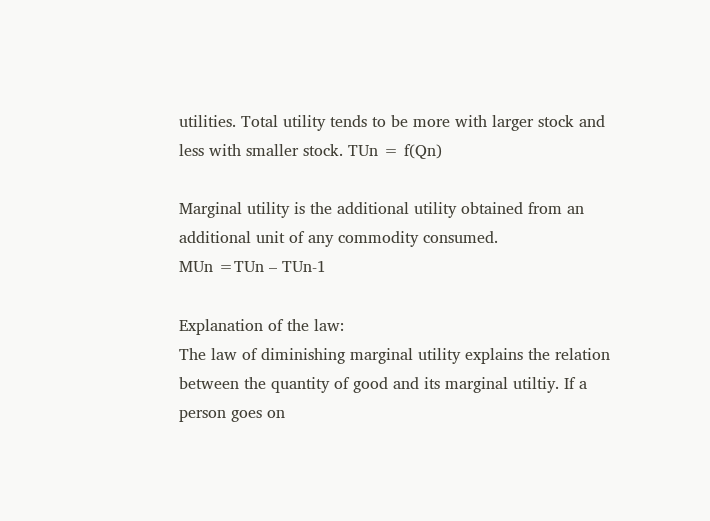utilities. Total utility tends to be more with larger stock and less with smaller stock. TUn = f(Qn)

Marginal utility is the additional utility obtained from an additional unit of any commodity consumed.
MUn =TUn – TUn-1

Explanation of the law:
The law of diminishing marginal utility explains the relation between the quantity of good and its marginal utiltiy. If a person goes on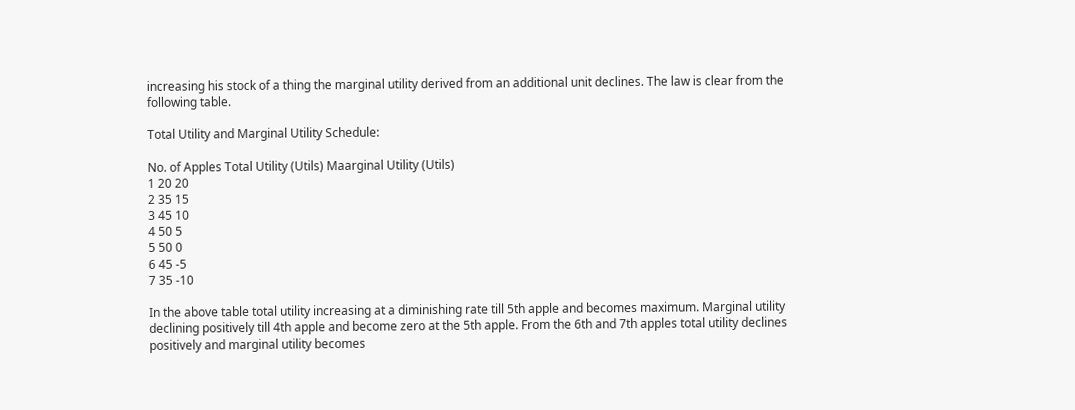increasing his stock of a thing the marginal utility derived from an additional unit declines. The law is clear from the following table.

Total Utility and Marginal Utility Schedule:

No. of Apples Total Utility (Utils) Maarginal Utility (Utils)
1 20 20
2 35 15
3 45 10
4 50 5
5 50 0
6 45 -5
7 35 -10

In the above table total utility increasing at a diminishing rate till 5th apple and becomes maximum. Marginal utility declining positively till 4th apple and become zero at the 5th apple. From the 6th and 7th apples total utility declines positively and marginal utility becomes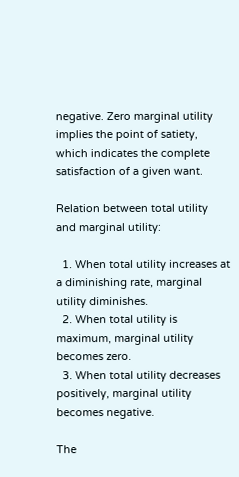negative. Zero marginal utility implies the point of satiety, which indicates the complete satisfaction of a given want.

Relation between total utility and marginal utility:

  1. When total utility increases at a diminishing rate, marginal utility diminishes.
  2. When total utility is maximum, marginal utility becomes zero.
  3. When total utility decreases positively, marginal utility becomes negative.

The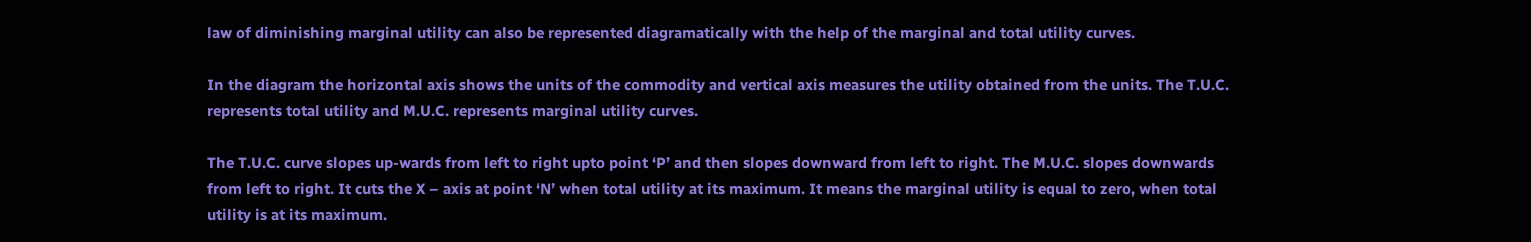law of diminishing marginal utility can also be represented diagramatically with the help of the marginal and total utility curves.

In the diagram the horizontal axis shows the units of the commodity and vertical axis measures the utility obtained from the units. The T.U.C. represents total utility and M.U.C. represents marginal utility curves.

The T.U.C. curve slopes up-wards from left to right upto point ‘P’ and then slopes downward from left to right. The M.U.C. slopes downwards from left to right. It cuts the X – axis at point ‘N’ when total utility at its maximum. It means the marginal utility is equal to zero, when total utility is at its maximum.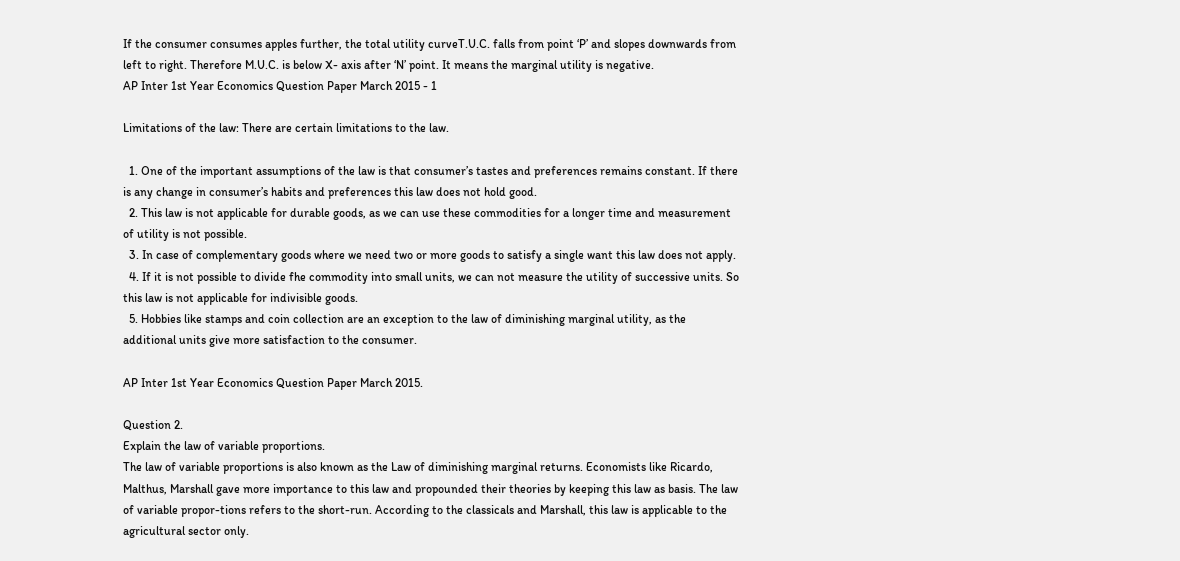If the consumer consumes apples further, the total utility curveT.U.C. falls from point ‘P’ and slopes downwards from left to right. Therefore M.U.C. is below X- axis after ‘N’ point. It means the marginal utility is negative.
AP Inter 1st Year Economics Question Paper March 2015 - 1

Limitations of the law: There are certain limitations to the law.

  1. One of the important assumptions of the law is that consumer’s tastes and preferences remains constant. If there is any change in consumer’s habits and preferences this law does not hold good.
  2. This law is not applicable for durable goods, as we can use these commodities for a longer time and measurement of utility is not possible.
  3. In case of complementary goods where we need two or more goods to satisfy a single want this law does not apply.
  4. If it is not possible to divide fhe commodity into small units, we can not measure the utility of successive units. So this law is not applicable for indivisible goods.
  5. Hobbies like stamps and coin collection are an exception to the law of diminishing marginal utility, as the additional units give more satisfaction to the consumer.

AP Inter 1st Year Economics Question Paper March 2015.

Question 2.
Explain the law of variable proportions.
The law of variable proportions is also known as the Law of diminishing marginal returns. Economists like Ricardo, Malthus, Marshall gave more importance to this law and propounded their theories by keeping this law as basis. The law of variable propor-tions refers to the short-run. According to the classicals and Marshall, this law is applicable to the agricultural sector only.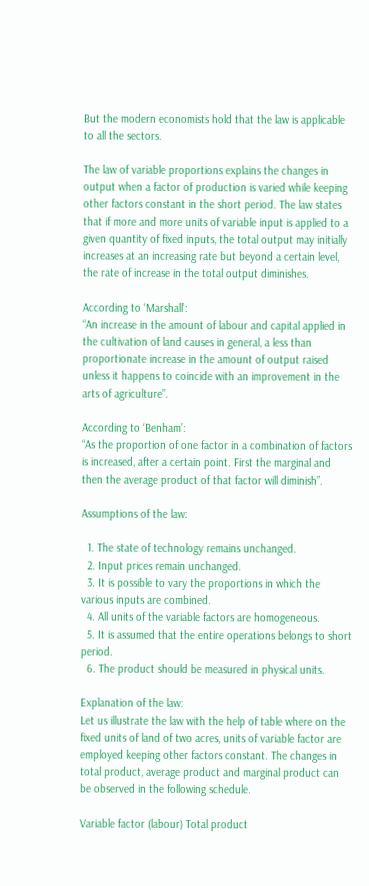But the modern economists hold that the law is applicable to all the sectors.

The law of variable proportions explains the changes in output when a factor of production is varied while keeping other factors constant in the short period. The law states that if more and more units of variable input is applied to a given quantity of fixed inputs, the total output may initially increases at an increasing rate but beyond a certain level, the rate of increase in the total output diminishes.

According to ‘Marshall’:
“An increase in the amount of labour and capital applied in the cultivation of land causes in general, a less than proportionate increase in the amount of output raised unless it happens to coincide with an improvement in the arts of agriculture”.

According to ‘Benham’:
“As the proportion of one factor in a combination of factors is increased, after a certain point. First the marginal and then the average product of that factor will diminish”.

Assumptions of the law:

  1. The state of technology remains unchanged.
  2. Input prices remain unchanged.
  3. It is possible to vary the proportions in which the various inputs are combined.
  4. All units of the variable factors are homogeneous.
  5. It is assumed that the entire operations belongs to short period.
  6. The product should be measured in physical units.

Explanation of the law:
Let us illustrate the law with the help of table where on the fixed units of land of two acres, units of variable factor are employed keeping other factors constant. The changes in total product, average product and marginal product can be observed in the following schedule.

Variable factor (labour) Total product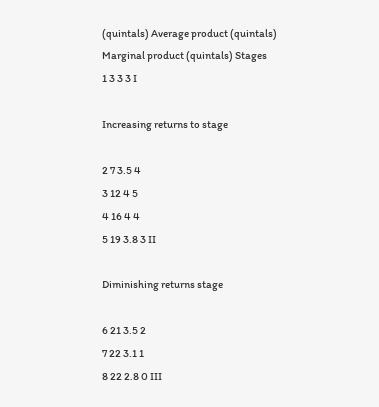(quintals) Average product (quintals) Marginal product (quintals) Stages
1 3 3 3 I

Increasing returns to stage

2 7 3.5 4
3 12 4 5
4 16 4 4
5 19 3.8 3 II

Diminishing returns stage

6 21 3.5 2
7 22 3.1 1
8 22 2.8 0 III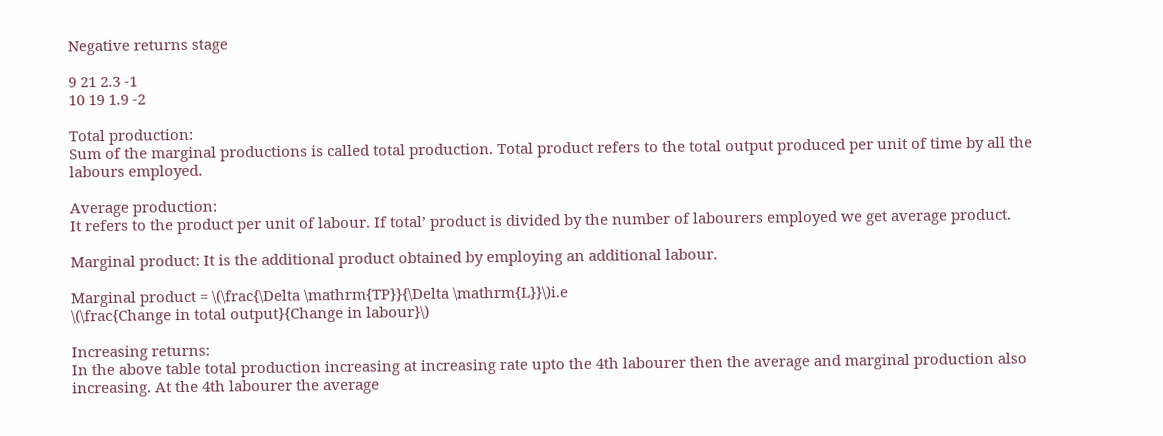Negative returns stage

9 21 2.3 -1
10 19 1.9 -2

Total production:
Sum of the marginal productions is called total production. Total product refers to the total output produced per unit of time by all the labours employed.

Average production:
It refers to the product per unit of labour. If total’ product is divided by the number of labourers employed we get average product.

Marginal product: It is the additional product obtained by employing an additional labour.

Marginal product = \(\frac{\Delta \mathrm{TP}}{\Delta \mathrm{L}}\)i.e
\(\frac{Change in total output}{Change in labour}\)

Increasing returns:
In the above table total production increasing at increasing rate upto the 4th labourer then the average and marginal production also increasing. At the 4th labourer the average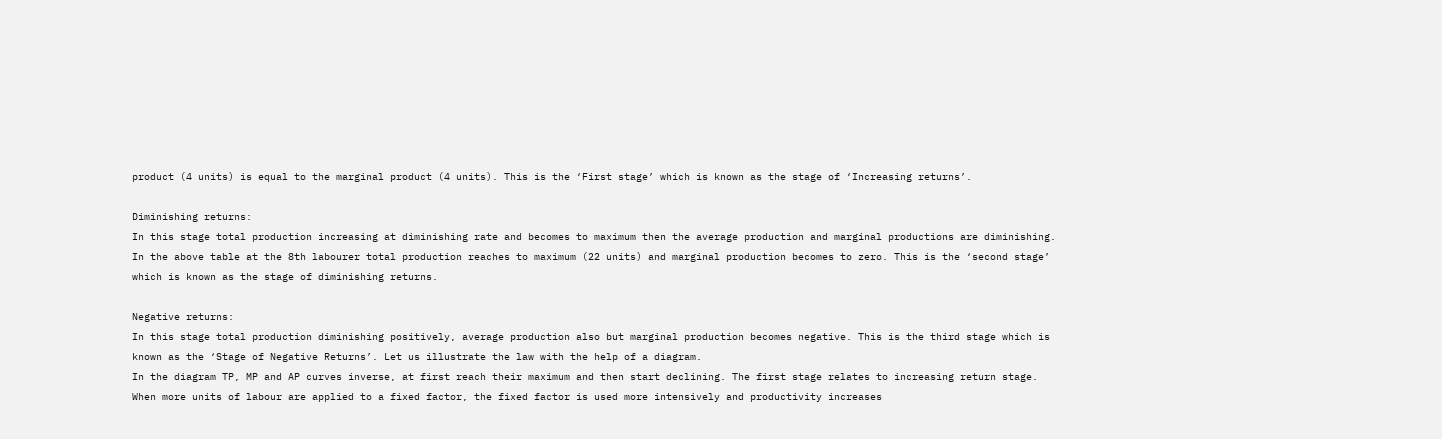product (4 units) is equal to the marginal product (4 units). This is the ‘First stage’ which is known as the stage of ‘Increasing returns’.

Diminishing returns:
In this stage total production increasing at diminishing rate and becomes to maximum then the average production and marginal productions are diminishing. In the above table at the 8th labourer total production reaches to maximum (22 units) and marginal production becomes to zero. This is the ‘second stage’ which is known as the stage of diminishing returns.

Negative returns:
In this stage total production diminishing positively, average production also but marginal production becomes negative. This is the third stage which is known as the ‘Stage of Negative Returns’. Let us illustrate the law with the help of a diagram.
In the diagram TP, MP and AP curves inverse, at first reach their maximum and then start declining. The first stage relates to increasing return stage. When more units of labour are applied to a fixed factor, the fixed factor is used more intensively and productivity increases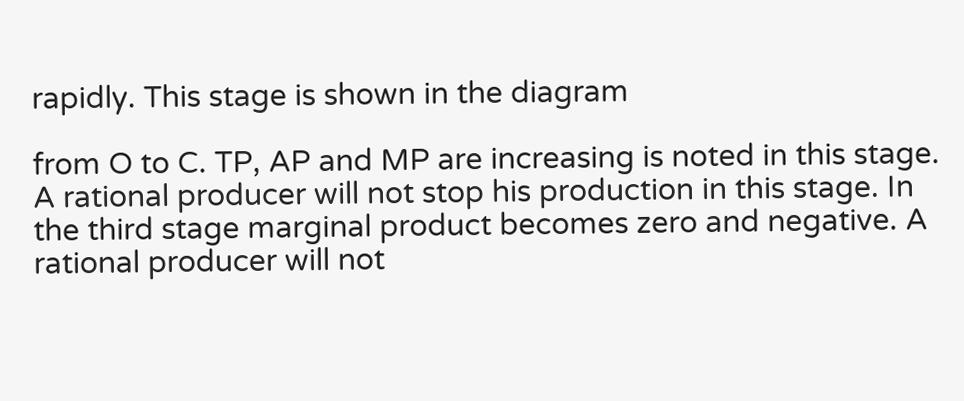rapidly. This stage is shown in the diagram

from O to C. TP, AP and MP are increasing is noted in this stage. A rational producer will not stop his production in this stage. In the third stage marginal product becomes zero and negative. A rational producer will not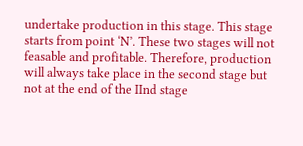undertake production in this stage. This stage starts from point ‘N’. These two stages will not feasable and profitable. Therefore, production will always take place in the second stage but not at the end of the IInd stage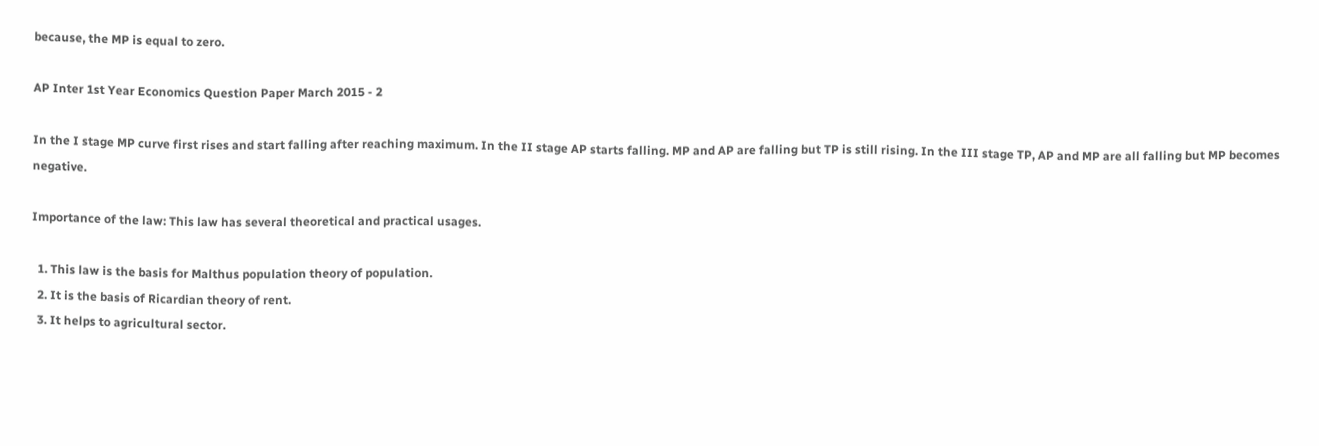because, the MP is equal to zero.

AP Inter 1st Year Economics Question Paper March 2015 - 2

In the I stage MP curve first rises and start falling after reaching maximum. In the II stage AP starts falling. MP and AP are falling but TP is still rising. In the III stage TP, AP and MP are all falling but MP becomes negative.

Importance of the law: This law has several theoretical and practical usages.

  1. This law is the basis for Malthus population theory of population.
  2. It is the basis of Ricardian theory of rent.
  3. It helps to agricultural sector.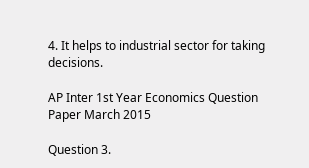4. It helps to industrial sector for taking decisions.

AP Inter 1st Year Economics Question Paper March 2015

Question 3.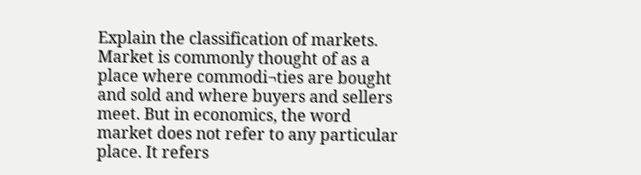Explain the classification of markets.
Market is commonly thought of as a place where commodi¬ties are bought and sold and where buyers and sellers meet. But in economics, the word market does not refer to any particular place. It refers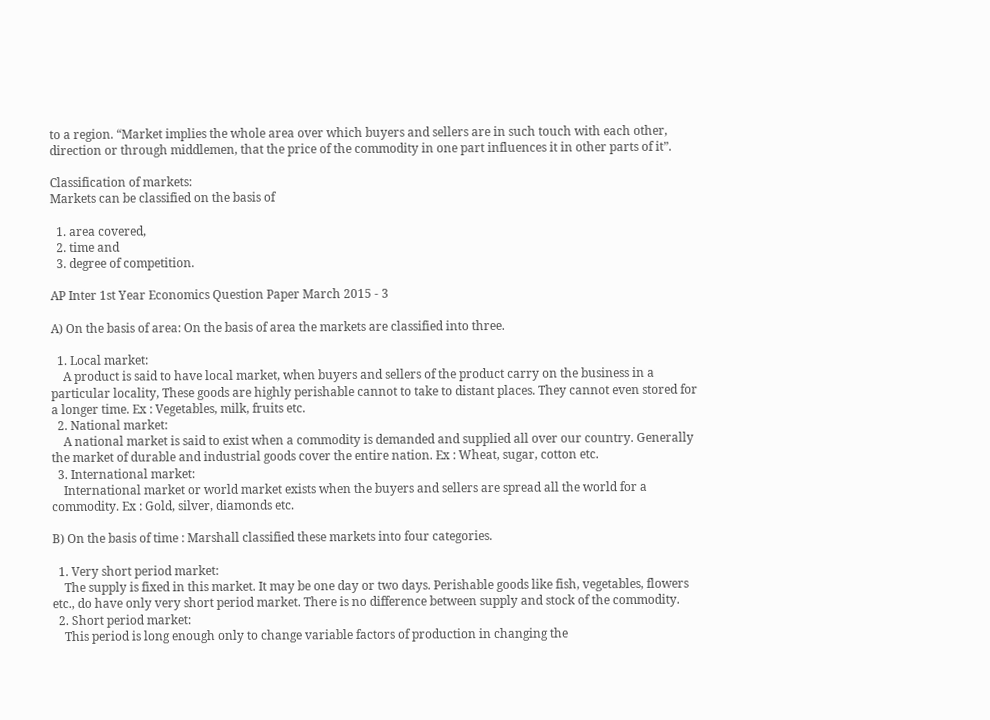to a region. “Market implies the whole area over which buyers and sellers are in such touch with each other, direction or through middlemen, that the price of the commodity in one part influences it in other parts of it”.

Classification of markets:
Markets can be classified on the basis of

  1. area covered,
  2. time and
  3. degree of competition.

AP Inter 1st Year Economics Question Paper March 2015 - 3

A) On the basis of area: On the basis of area the markets are classified into three.

  1. Local market:
    A product is said to have local market, when buyers and sellers of the product carry on the business in a particular locality, These goods are highly perishable cannot to take to distant places. They cannot even stored for a longer time. Ex : Vegetables, milk, fruits etc.
  2. National market:
    A national market is said to exist when a commodity is demanded and supplied all over our country. Generally the market of durable and industrial goods cover the entire nation. Ex : Wheat, sugar, cotton etc.
  3. International market:
    International market or world market exists when the buyers and sellers are spread all the world for a commodity. Ex : Gold, silver, diamonds etc.

B) On the basis of time : Marshall classified these markets into four categories.

  1. Very short period market:
    The supply is fixed in this market. It may be one day or two days. Perishable goods like fish, vegetables, flowers etc., do have only very short period market. There is no difference between supply and stock of the commodity.
  2. Short period market:
    This period is long enough only to change variable factors of production in changing the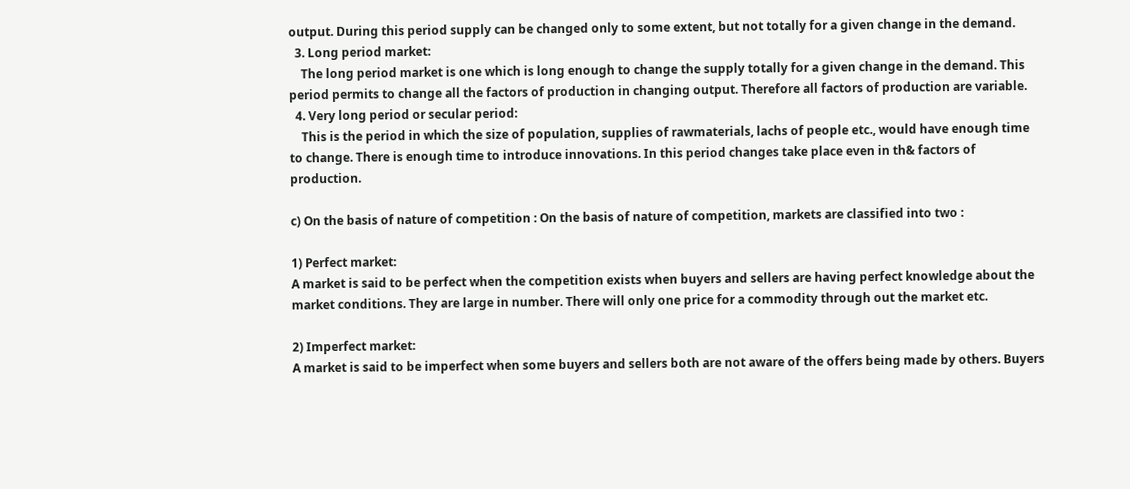output. During this period supply can be changed only to some extent, but not totally for a given change in the demand.
  3. Long period market:
    The long period market is one which is long enough to change the supply totally for a given change in the demand. This period permits to change all the factors of production in changing output. Therefore all factors of production are variable.
  4. Very long period or secular period:
    This is the period in which the size of population, supplies of rawmaterials, lachs of people etc., would have enough time to change. There is enough time to introduce innovations. In this period changes take place even in th& factors of production.

c) On the basis of nature of competition : On the basis of nature of competition, markets are classified into two :

1) Perfect market:
A market is said to be perfect when the competition exists when buyers and sellers are having perfect knowledge about the market conditions. They are large in number. There will only one price for a commodity through out the market etc.

2) Imperfect market:
A market is said to be imperfect when some buyers and sellers both are not aware of the offers being made by others. Buyers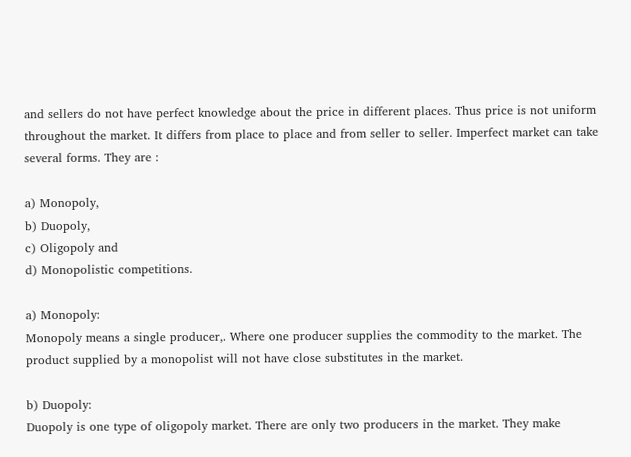and sellers do not have perfect knowledge about the price in different places. Thus price is not uniform throughout the market. It differs from place to place and from seller to seller. Imperfect market can take several forms. They are :

a) Monopoly,
b) Duopoly,
c) Oligopoly and
d) Monopolistic competitions.

a) Monopoly:
Monopoly means a single producer,. Where one producer supplies the commodity to the market. The product supplied by a monopolist will not have close substitutes in the market.

b) Duopoly:
Duopoly is one type of oligopoly market. There are only two producers in the market. They make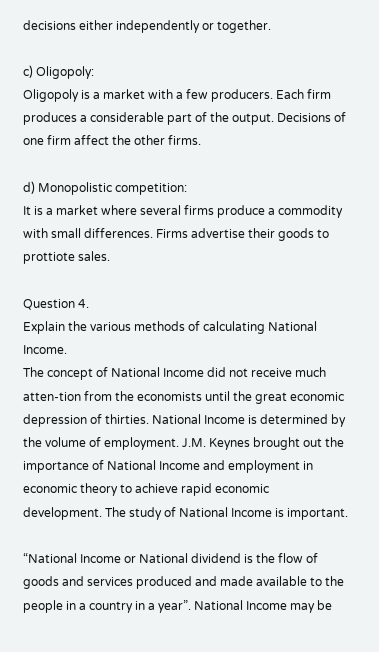decisions either independently or together.

c) Oligopoly:
Oligopoly is a market with a few producers. Each firm produces a considerable part of the output. Decisions of one firm affect the other firms.

d) Monopolistic competition:
It is a market where several firms produce a commodity with small differences. Firms advertise their goods to prottiote sales.

Question 4.
Explain the various methods of calculating National Income.
The concept of National Income did not receive much atten-tion from the economists until the great economic depression of thirties. National Income is determined by the volume of employment. J.M. Keynes brought out the importance of National Income and employment in economic theory to achieve rapid economic development. The study of National Income is important.

“National Income or National dividend is the flow of goods and services produced and made available to the people in a country in a year”. National Income may be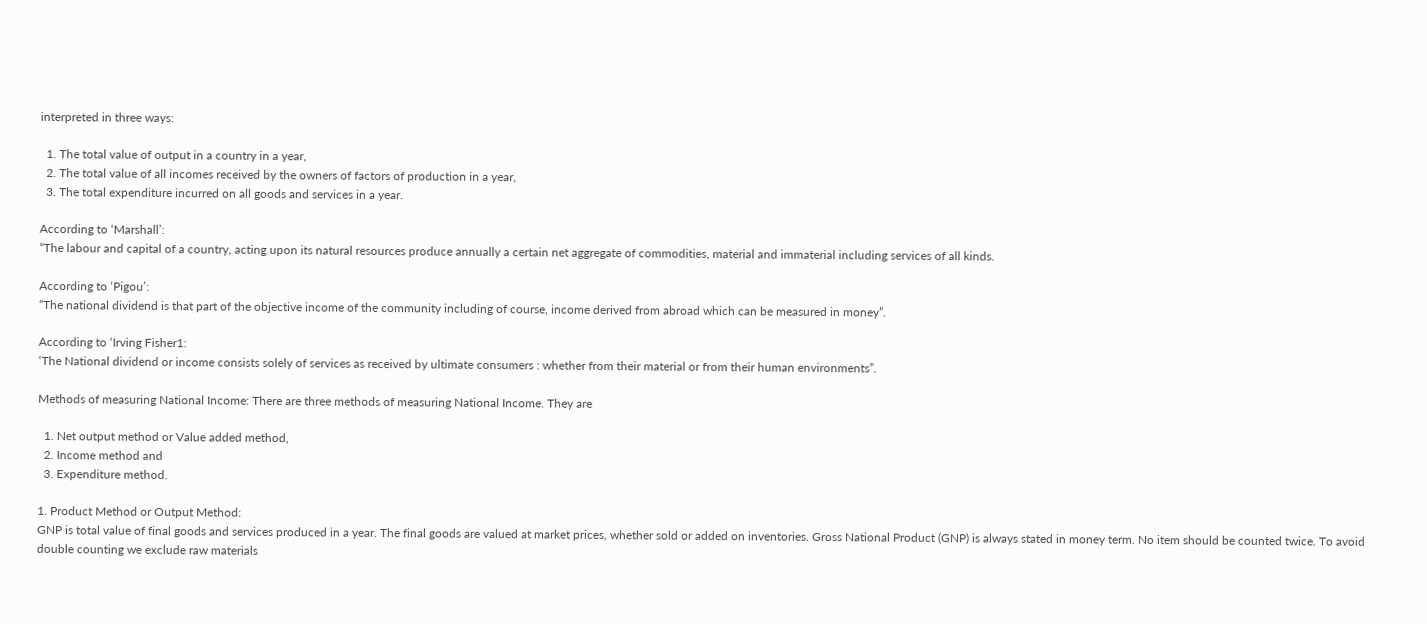interpreted in three ways:

  1. The total value of output in a country in a year,
  2. The total value of all incomes received by the owners of factors of production in a year,
  3. The total expenditure incurred on all goods and services in a year.

According to ‘Marshall’:
“The labour and capital of a country, acting upon its natural resources produce annually a certain net aggregate of commodities, material and immaterial including services of all kinds.

According to ‘Pigou’:
“The national dividend is that part of the objective income of the community including of course, income derived from abroad which can be measured in money”.

According to ‘Irving Fisher1:
‘The National dividend or income consists solely of services as received by ultimate consumers : whether from their material or from their human environments”.

Methods of measuring National Income: There are three methods of measuring National Income. They are

  1. Net output method or Value added method,
  2. Income method and
  3. Expenditure method.

1. Product Method or Output Method:
GNP is total value of final goods and services produced in a year. The final goods are valued at market prices, whether sold or added on inventories. Gross National Product (GNP) is always stated in money term. No item should be counted twice. To avoid double counting we exclude raw materials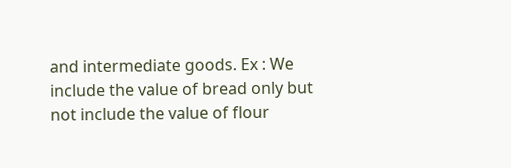and intermediate goods. Ex : We include the value of bread only but not include the value of flour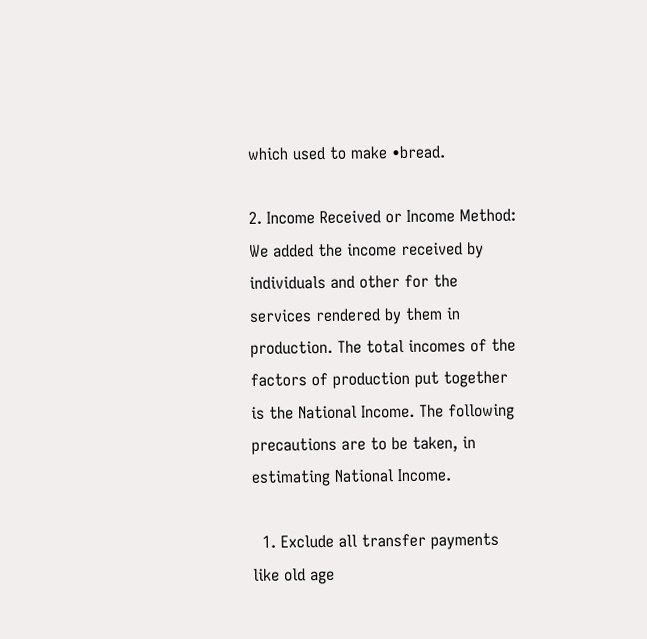which used to make •bread.

2. Income Received or Income Method:
We added the income received by individuals and other for the services rendered by them in production. The total incomes of the factors of production put together is the National Income. The following precautions are to be taken, in estimating National Income.

  1. Exclude all transfer payments like old age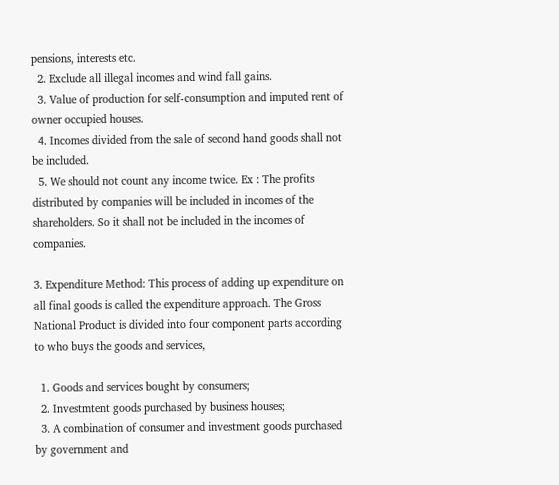pensions, interests etc.
  2. Exclude all illegal incomes and wind fall gains.
  3. Value of production for self-consumption and imputed rent of owner occupied houses.
  4. Incomes divided from the sale of second hand goods shall not be included.
  5. We should not count any income twice. Ex : The profits distributed by companies will be included in incomes of the shareholders. So it shall not be included in the incomes of companies.

3. Expenditure Method: This process of adding up expenditure on all final goods is called the expenditure approach. The Gross National Product is divided into four component parts according to who buys the goods and services,

  1. Goods and services bought by consumers;
  2. Investmtent goods purchased by business houses;
  3. A combination of consumer and investment goods purchased by government and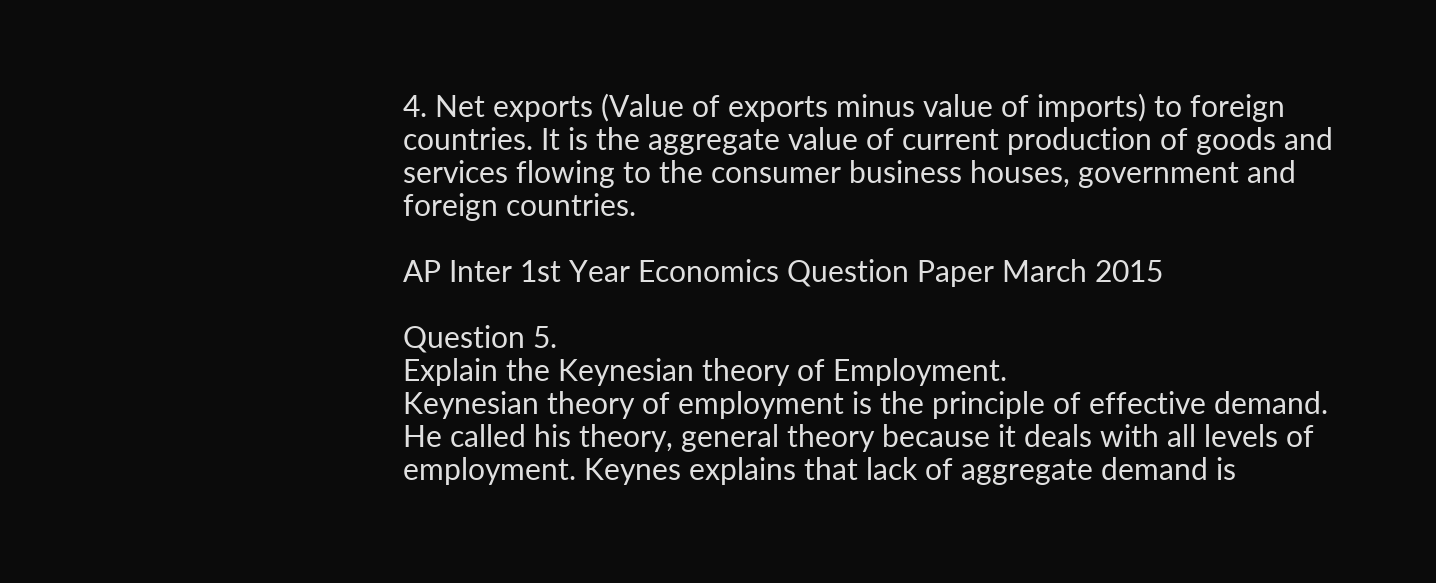4. Net exports (Value of exports minus value of imports) to foreign countries. It is the aggregate value of current production of goods and services flowing to the consumer business houses, government and foreign countries.

AP Inter 1st Year Economics Question Paper March 2015

Question 5.
Explain the Keynesian theory of Employment.
Keynesian theory of employment is the principle of effective demand. He called his theory, general theory because it deals with all levels of employment. Keynes explains that lack of aggregate demand is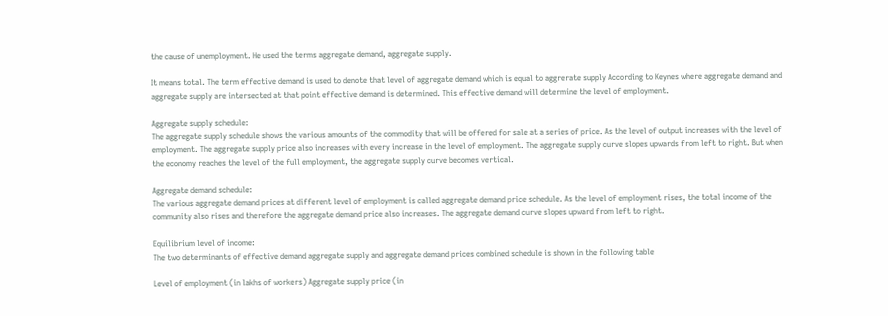the cause of unemployment. He used the terms aggregate demand, aggregate supply.

It means total. The term effective demand is used to denote that level of aggregate demand which is equal to aggrerate supply According to Keynes where aggregate demand and aggregate supply are intersected at that point effective demand is determined. This effective demand will determine the level of employment.

Aggregate supply schedule:
The aggregate supply schedule shows the various amounts of the commodity that will be offered for sale at a series of price. As the level of output increases with the level of employment. The aggregate supply price also increases with every increase in the level of employment. The aggregate supply curve slopes upwards from left to right. But when the economy reaches the level of the full employment, the aggregate supply curve becomes vertical.

Aggregate demand schedule:
The various aggregate demand prices at different level of employment is called aggregate demand price schedule. As the level of employment rises, the total income of the community also rises and therefore the aggregate demand price also increases. The aggregate demand curve slopes upward from left to right.

Equilibrium level of income:
The two determinants of effective demand aggregate supply and aggregate demand prices combined schedule is shown in the following table

Level of employment (in lakhs of workers) Aggregate supply price (in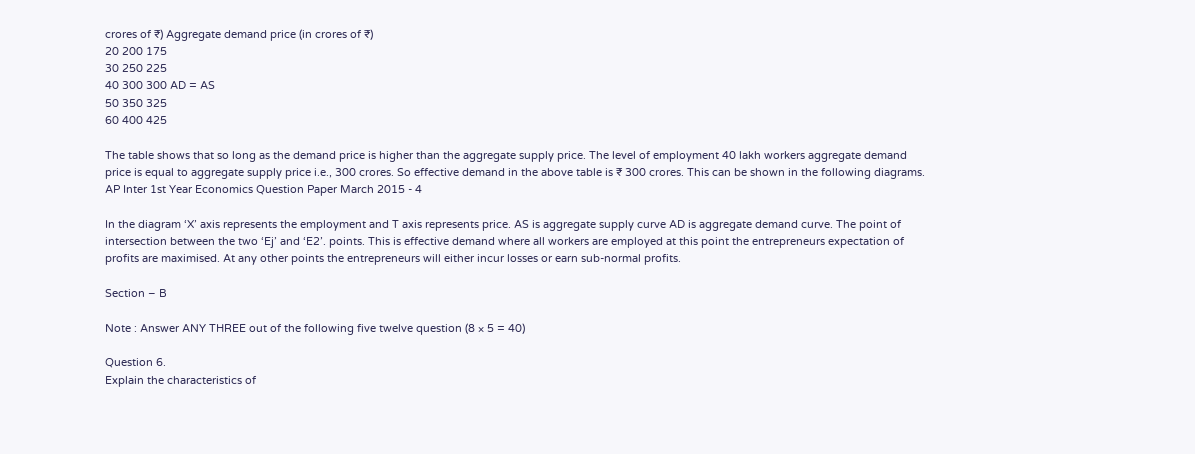crores of ₹) Aggregate demand price (in crores of ₹)
20 200 175
30 250 225
40 300 300 AD = AS
50 350 325
60 400 425

The table shows that so long as the demand price is higher than the aggregate supply price. The level of employment 40 lakh workers aggregate demand price is equal to aggregate supply price i.e., 300 crores. So effective demand in the above table is ₹ 300 crores. This can be shown in the following diagrams.
AP Inter 1st Year Economics Question Paper March 2015 - 4

In the diagram ‘X’ axis represents the employment and T axis represents price. AS is aggregate supply curve AD is aggregate demand curve. The point of intersection between the two ‘Ej’ and ‘E2’. points. This is effective demand where all workers are employed at this point the entrepreneurs expectation of profits are maximised. At any other points the entrepreneurs will either incur losses or earn sub-normal profits.

Section – B

Note : Answer ANY THREE out of the following five twelve question (8 × 5 = 40)

Question 6.
Explain the characteristics of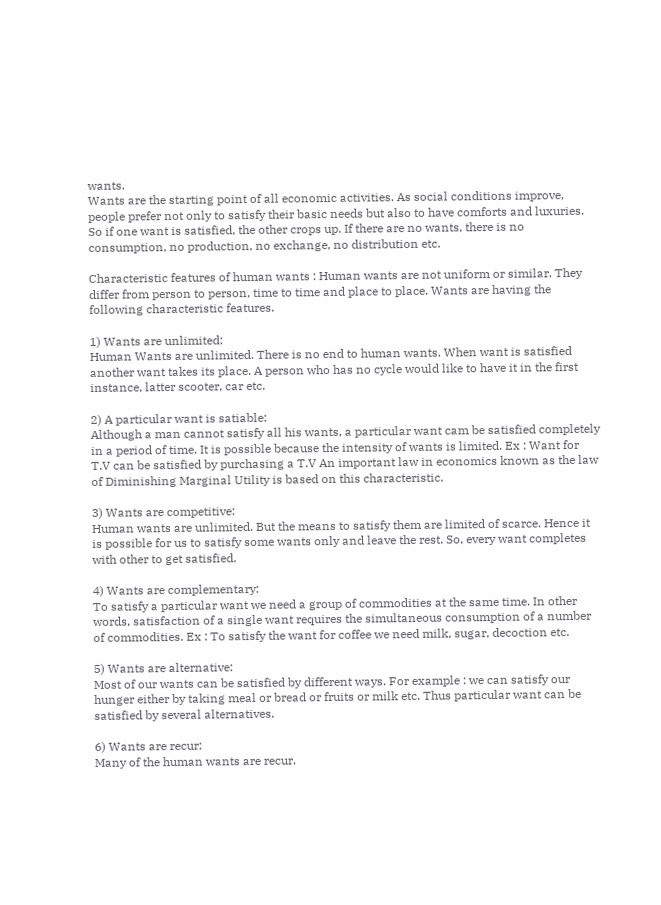wants.
Wants are the starting point of all economic activities. As social conditions improve, people prefer not only to satisfy their basic needs but also to have comforts and luxuries. So if one want is satisfied, the other crops up. If there are no wants, there is no consumption, no production, no exchange, no distribution etc.

Characteristic features of human wants : Human wants are not uniform or similar. They differ from person to person, time to time and place to place. Wants are having the following characteristic features.

1) Wants are unlimited:
Human Wants are unlimited. There is no end to human wants. When want is satisfied another want takes its place. A person who has no cycle would like to have it in the first instance, latter scooter, car etc.

2) A particular want is satiable:
Although a man cannot satisfy all his wants, a particular want cam be satisfied completely in a period of time. It is possible because the intensity of wants is limited. Ex : Want for T.V can be satisfied by purchasing a T.V An important law in economics known as the law of Diminishing Marginal Utility is based on this characteristic.

3) Wants are competitive:
Human wants are unlimited. But the means to satisfy them are limited of scarce. Hence it is possible for us to satisfy some wants only and leave the rest. So, every want completes with other to get satisfied.

4) Wants are complementary:
To satisfy a particular want we need a group of commodities at the same time. In other words, satisfaction of a single want requires the simultaneous consumption of a number of commodities. Ex : To satisfy the want for coffee we need milk, sugar, decoction etc.

5) Wants are alternative:
Most of our wants can be satisfied by different ways. For example : we can satisfy our hunger either by taking meal or bread or fruits or milk etc. Thus particular want can be satisfied by several alternatives.

6) Wants are recur:
Many of the human wants are recur.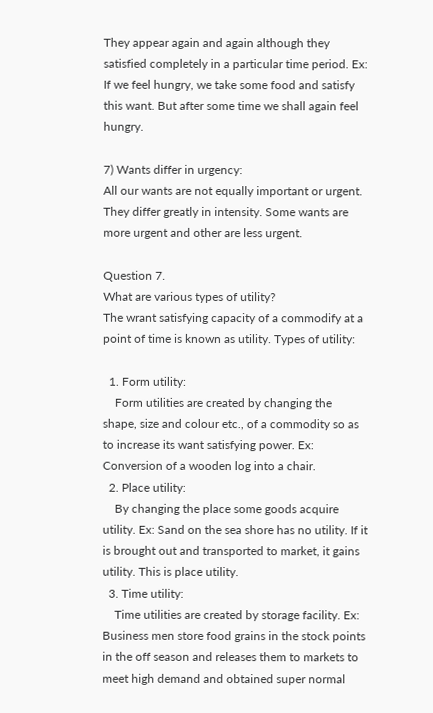They appear again and again although they satisfied completely in a particular time period. Ex: If we feel hungry, we take some food and satisfy this want. But after some time we shall again feel hungry.

7) Wants differ in urgency:
All our wants are not equally important or urgent. They differ greatly in intensity. Some wants are more urgent and other are less urgent.

Question 7.
What are various types of utility?
The wrant satisfying capacity of a commodify at a point of time is known as utility. Types of utility:

  1. Form utility:
    Form utilities are created by changing the shape, size and colour etc., of a commodity so as to increase its want satisfying power. Ex: Conversion of a wooden log into a chair.
  2. Place utility:
    By changing the place some goods acquire utility. Ex: Sand on the sea shore has no utility. If it is brought out and transported to market, it gains utility. This is place utility.
  3. Time utility:
    Time utilities are created by storage facility. Ex: Business men store food grains in the stock points in the off season and releases them to markets to meet high demand and obtained super normal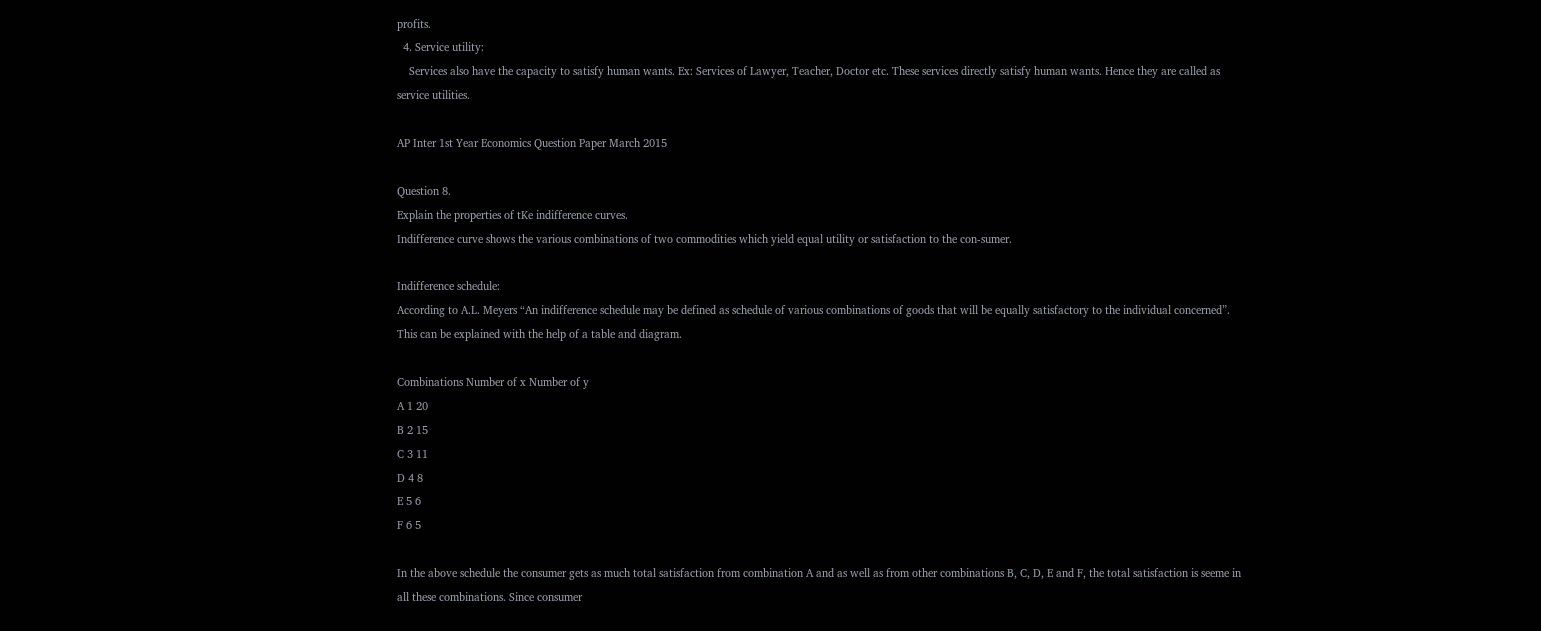profits.
  4. Service utility:
    Services also have the capacity to satisfy human wants. Ex: Services of Lawyer, Teacher, Doctor etc. These services directly satisfy human wants. Hence they are called as service utilities.

AP Inter 1st Year Economics Question Paper March 2015

Question 8.
Explain the properties of tKe indifference curves.
Indifference curve shows the various combinations of two commodities which yield equal utility or satisfaction to the con-sumer.

Indifference schedule:
According to A.L. Meyers “An indifference schedule may be defined as schedule of various combinations of goods that will be equally satisfactory to the individual concerned”. This can be explained with the help of a table and diagram.

Combinations Number of x Number of y
A 1 20
B 2 15
C 3 11
D 4 8
E 5 6
F 6 5

In the above schedule the consumer gets as much total satisfaction from combination A and as well as from other combinations B, C, D, E and F, the total satisfaction is seeme in all these combinations. Since consumer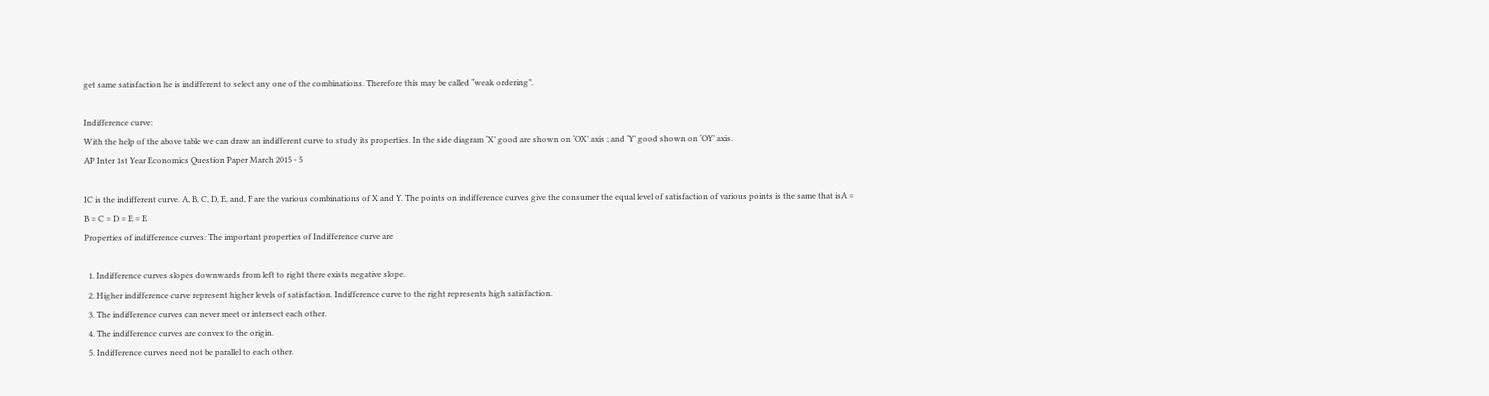get same satisfaction he is indifferent to select any one of the combinations. Therefore this may be called “weak ordering”.

Indifference curve:
With the help of the above table we can draw an indifferent curve to study its properties. In the side diagram ‘X’ good are shown on ‘OX’ axis ; and ‘Y’ good shown on ‘OY’ axis.
AP Inter 1st Year Economics Question Paper March 2015 - 5

IC is the indifferent curve. A, B, C, D, E, and, F are the various combinations of X and Y. The points on indifference curves give the consumer the equal level of satisfaction of various points is the same that isA = B = C = D = E = E
Properties of indifference curves: The important properties of Indifference curve are

  1. Indifference curves slopes downwards from left to right there exists negative slope.
  2. Higher indifference curve represent higher levels of satisfaction. Indifference curve to the right represents high satisfaction.
  3. The indifference curves can never meet or intersect each other.
  4. The indifference curves are convex to the origin.
  5. Indifference curves need not be parallel to each other.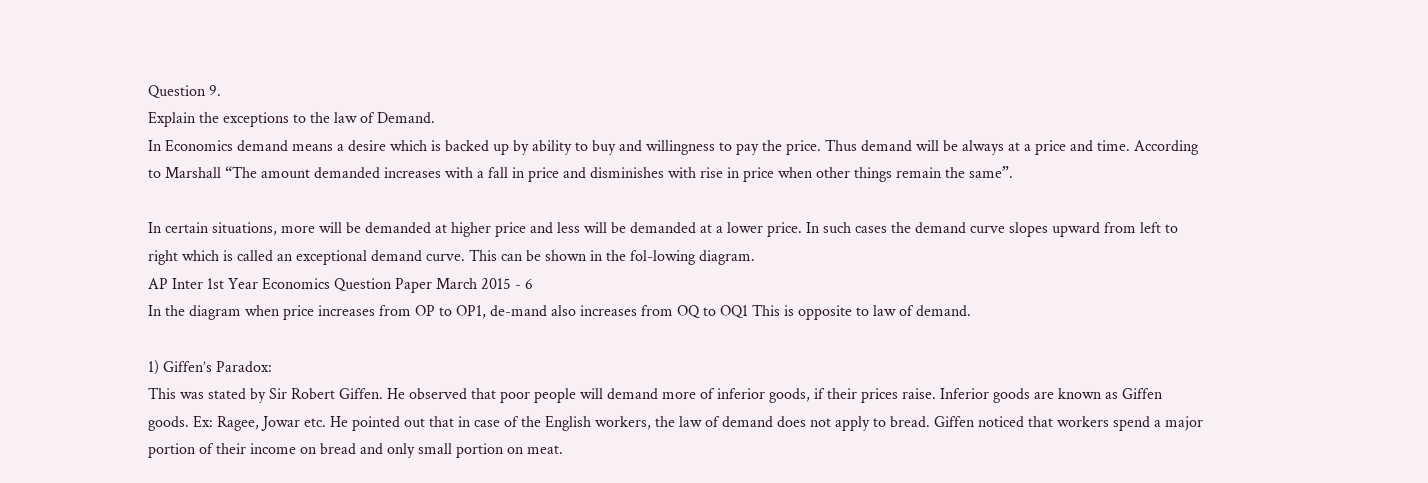Question 9.
Explain the exceptions to the law of Demand.
In Economics demand means a desire which is backed up by ability to buy and willingness to pay the price. Thus demand will be always at a price and time. According to Marshall “The amount demanded increases with a fall in price and disminishes with rise in price when other things remain the same”.

In certain situations, more will be demanded at higher price and less will be demanded at a lower price. In such cases the demand curve slopes upward from left to right which is called an exceptional demand curve. This can be shown in the fol-lowing diagram.
AP Inter 1st Year Economics Question Paper March 2015 - 6
In the diagram when price increases from OP to OP1, de-mand also increases from OQ to OQ1 This is opposite to law of demand.

1) Giffen’s Paradox:
This was stated by Sir Robert Giffen. He observed that poor people will demand more of inferior goods, if their prices raise. Inferior goods are known as Giffen goods. Ex: Ragee, Jowar etc. He pointed out that in case of the English workers, the law of demand does not apply to bread. Giffen noticed that workers spend a major portion of their income on bread and only small portion on meat.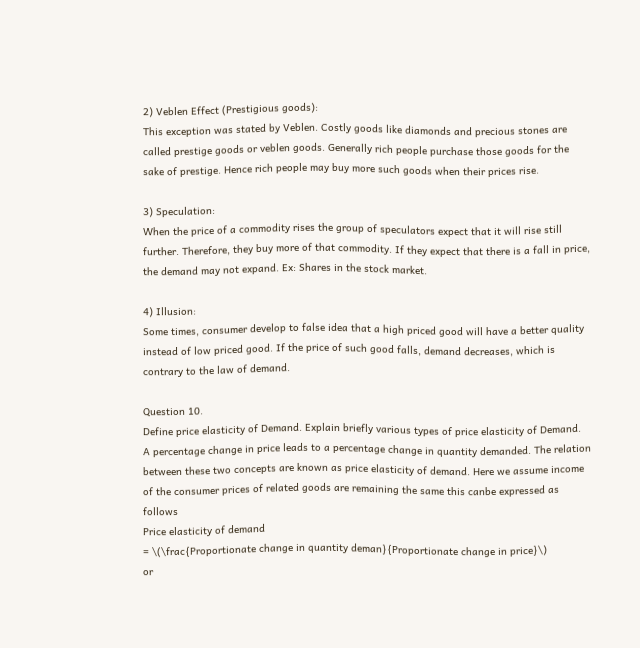2) Veblen Effect (Prestigious goods):
This exception was stated by Veblen. Costly goods like diamonds and precious stones are called prestige goods or veblen goods. Generally rich people purchase those goods for the sake of prestige. Hence rich people may buy more such goods when their prices rise.

3) Speculation:
When the price of a commodity rises the group of speculators expect that it will rise still further. Therefore, they buy more of that commodity. If they expect that there is a fall in price, the demand may not expand. Ex: Shares in the stock market.

4) Illusion:
Some times, consumer develop to false idea that a high priced good will have a better quality instead of low priced good. If the price of such good falls, demand decreases, which is contrary to the law of demand.

Question 10.
Define price elasticity of Demand. Explain briefly various types of price elasticity of Demand.
A percentage change in price leads to a percentage change in quantity demanded. The relation between these two concepts are known as price elasticity of demand. Here we assume income of the consumer prices of related goods are remaining the same this canbe expressed as follows
Price elasticity of demand
= \(\frac{Proportionate change in quantity deman}{Proportionate change in price}\)
or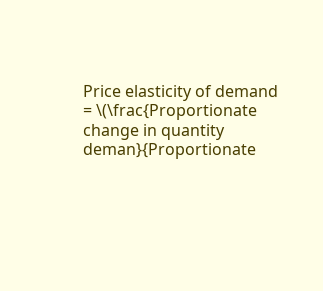Price elasticity of demand
= \(\frac{Proportionate change in quantity deman}{Proportionate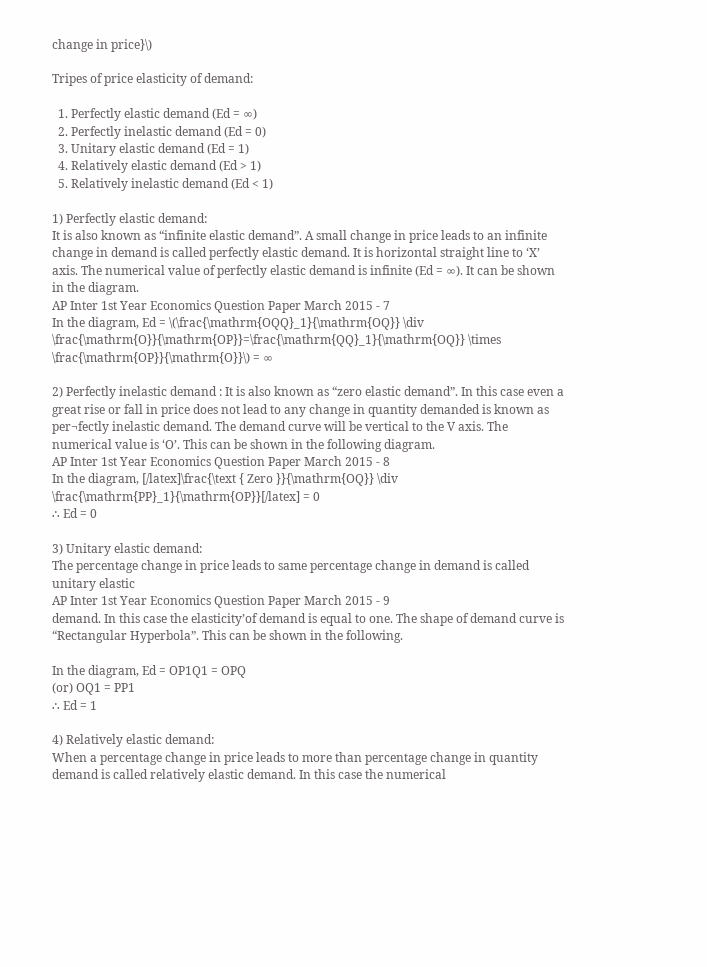change in price}\)

Tripes of price elasticity of demand:

  1. Perfectly elastic demand (Ed = ∞)
  2. Perfectly inelastic demand (Ed = 0)
  3. Unitary elastic demand (Ed = 1)
  4. Relatively elastic demand (Ed > 1)
  5. Relatively inelastic demand (Ed < 1)

1) Perfectly elastic demand:
It is also known as “infinite elastic demand”. A small change in price leads to an infinite change in demand is called perfectly elastic demand. It is horizontal straight line to ‘X’ axis. The numerical value of perfectly elastic demand is infinite (Ed = ∞). It can be shown in the diagram.
AP Inter 1st Year Economics Question Paper March 2015 - 7
In the diagram, Ed = \(\frac{\mathrm{OQQ}_1}{\mathrm{OQ}} \div \frac{\mathrm{O}}{\mathrm{OP}}=\frac{\mathrm{QQ}_1}{\mathrm{OQ}} \times \frac{\mathrm{OP}}{\mathrm{O}}\) = ∞

2) Perfectly inelastic demand : It is also known as “zero elastic demand”. In this case even a great rise or fall in price does not lead to any change in quantity demanded is known as per¬fectly inelastic demand. The demand curve will be vertical to the V axis. The numerical value is ‘O’. This can be shown in the following diagram.
AP Inter 1st Year Economics Question Paper March 2015 - 8
In the diagram, [/latex]\frac{\text { Zero }}{\mathrm{OQ}} \div \frac{\mathrm{PP}_1}{\mathrm{OP}}[/latex] = 0
∴ Ed = 0

3) Unitary elastic demand:
The percentage change in price leads to same percentage change in demand is called unitary elastic
AP Inter 1st Year Economics Question Paper March 2015 - 9
demand. In this case the elasticity’of demand is equal to one. The shape of demand curve is “Rectangular Hyperbola”. This can be shown in the following.

In the diagram, Ed = OP1Q1 = OPQ
(or) OQ1 = PP1
∴ Ed = 1

4) Relatively elastic demand:
When a percentage change in price leads to more than percentage change in quantity demand is called relatively elastic demand. In this case the numerical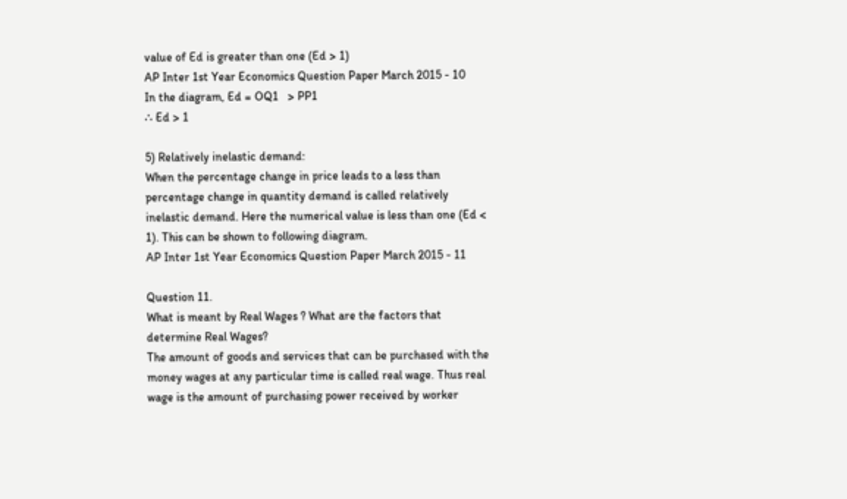value of Ed is greater than one (Ed > 1)
AP Inter 1st Year Economics Question Paper March 2015 - 10
In the diagram, Ed = OQ1   > PP1
∴ Ed > 1

5) Relatively inelastic demand:
When the percentage change in price leads to a less than percentage change in quantity demand is called relatively inelastic demand. Here the numerical value is less than one (Ed < 1). This can be shown to following diagram.
AP Inter 1st Year Economics Question Paper March 2015 - 11

Question 11.
What is meant by Real Wages ? What are the factors that determine Real Wages?
The amount of goods and services that can be purchased with the money wages at any particular time is called real wage. Thus real wage is the amount of purchasing power received by worker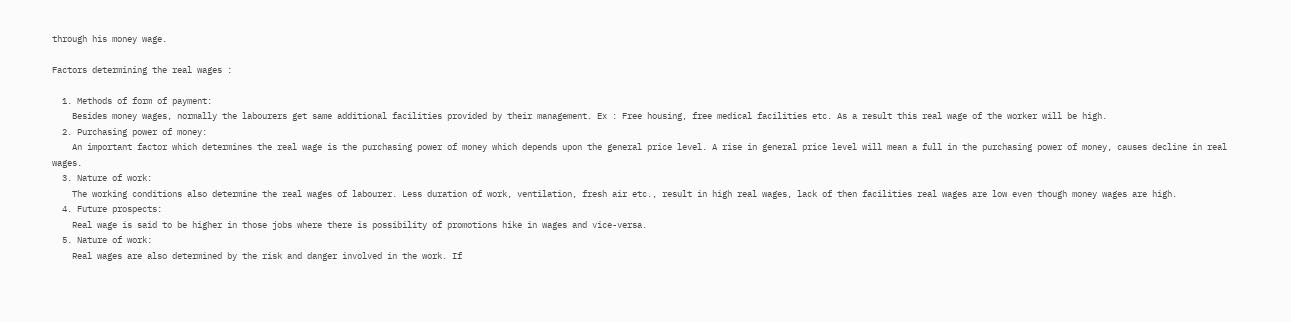through his money wage.

Factors determining the real wages :

  1. Methods of form of payment:
    Besides money wages, normally the labourers get same additional facilities provided by their management. Ex : Free housing, free medical facilities etc. As a result this real wage of the worker will be high.
  2. Purchasing power of money:
    An important factor which determines the real wage is the purchasing power of money which depends upon the general price level. A rise in general price level will mean a full in the purchasing power of money, causes decline in real wages.
  3. Nature of work:
    The working conditions also determine the real wages of labourer. Less duration of work, ventilation, fresh air etc., result in high real wages, lack of then facilities real wages are low even though money wages are high.
  4. Future prospects:
    Real wage is said to be higher in those jobs where there is possibility of promotions hike in wages and vice-versa.
  5. Nature of work:
    Real wages are also determined by the risk and danger involved in the work. If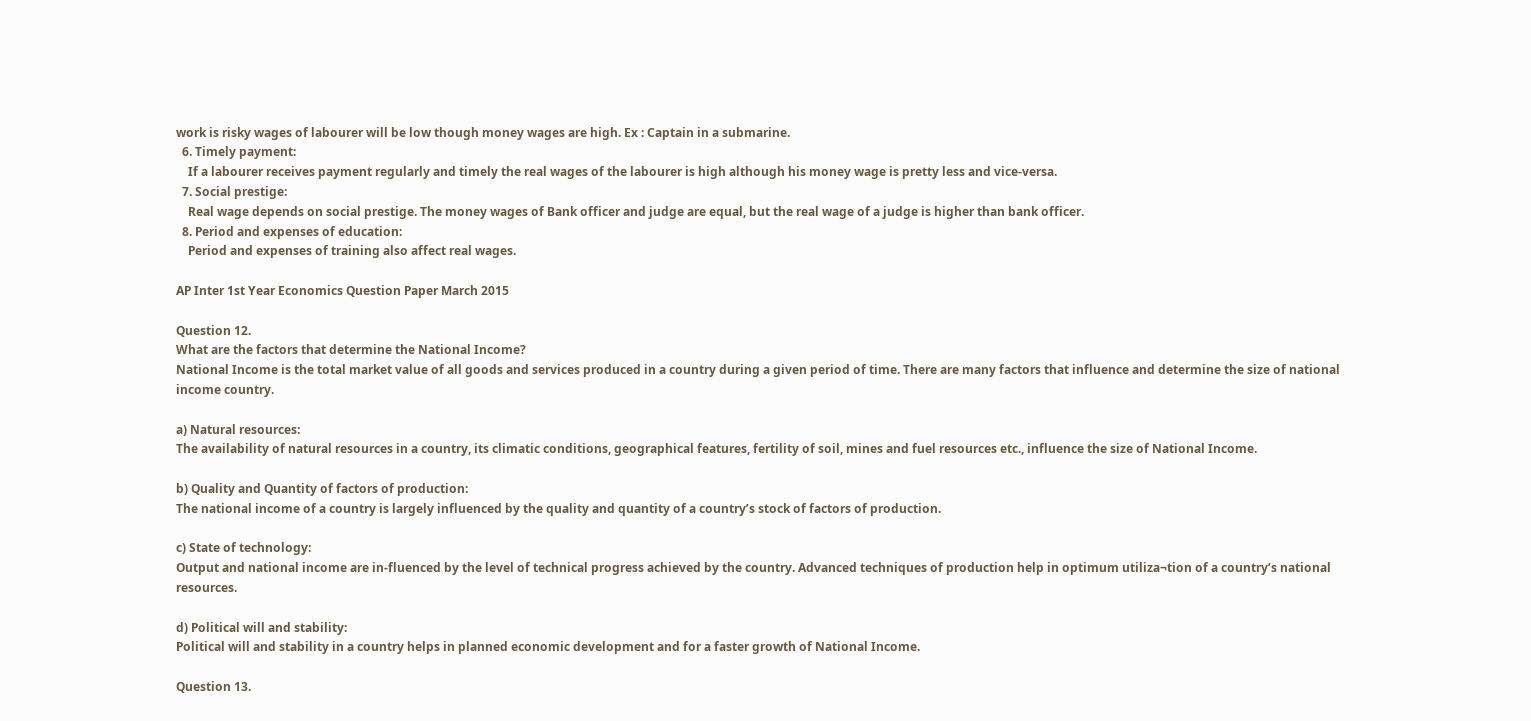work is risky wages of labourer will be low though money wages are high. Ex : Captain in a submarine.
  6. Timely payment:
    If a labourer receives payment regularly and timely the real wages of the labourer is high although his money wage is pretty less and vice-versa.
  7. Social prestige:
    Real wage depends on social prestige. The money wages of Bank officer and judge are equal, but the real wage of a judge is higher than bank officer.
  8. Period and expenses of education:
    Period and expenses of training also affect real wages.

AP Inter 1st Year Economics Question Paper March 2015

Question 12.
What are the factors that determine the National Income?
National Income is the total market value of all goods and services produced in a country during a given period of time. There are many factors that influence and determine the size of national income country.

a) Natural resources:
The availability of natural resources in a country, its climatic conditions, geographical features, fertility of soil, mines and fuel resources etc., influence the size of National Income.

b) Quality and Quantity of factors of production:
The national income of a country is largely influenced by the quality and quantity of a country’s stock of factors of production.

c) State of technology:
Output and national income are in-fluenced by the level of technical progress achieved by the country. Advanced techniques of production help in optimum utiliza¬tion of a country’s national resources.

d) Political will and stability:
Political will and stability in a country helps in planned economic development and for a faster growth of National Income.

Question 13.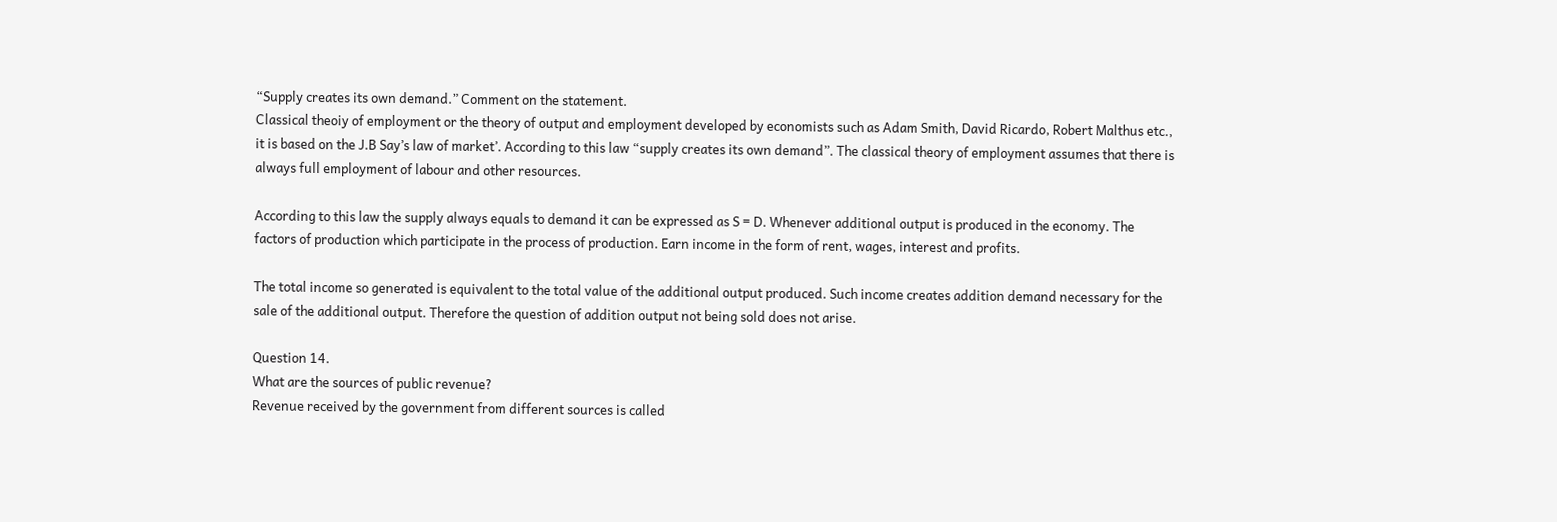“Supply creates its own demand.” Comment on the statement.
Classical theoiy of employment or the theory of output and employment developed by economists such as Adam Smith, David Ricardo, Robert Malthus etc., it is based on the J.B Say’s law of market’. According to this law “supply creates its own demand”. The classical theory of employment assumes that there is always full employment of labour and other resources.

According to this law the supply always equals to demand it can be expressed as S = D. Whenever additional output is produced in the economy. The factors of production which participate in the process of production. Earn income in the form of rent, wages, interest and profits.

The total income so generated is equivalent to the total value of the additional output produced. Such income creates addition demand necessary for the sale of the additional output. Therefore the question of addition output not being sold does not arise.

Question 14.
What are the sources of public revenue?
Revenue received by the government from different sources is called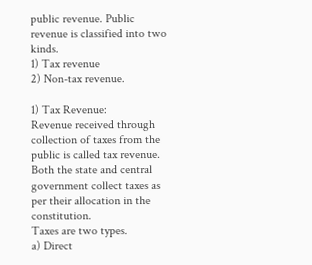public revenue. Public revenue is classified into two kinds.
1) Tax revenue
2) Non-tax revenue.

1) Tax Revenue:
Revenue received through collection of taxes from the public is called tax revenue. Both the state and central government collect taxes as per their allocation in the constitution.
Taxes are two types.
a) Direct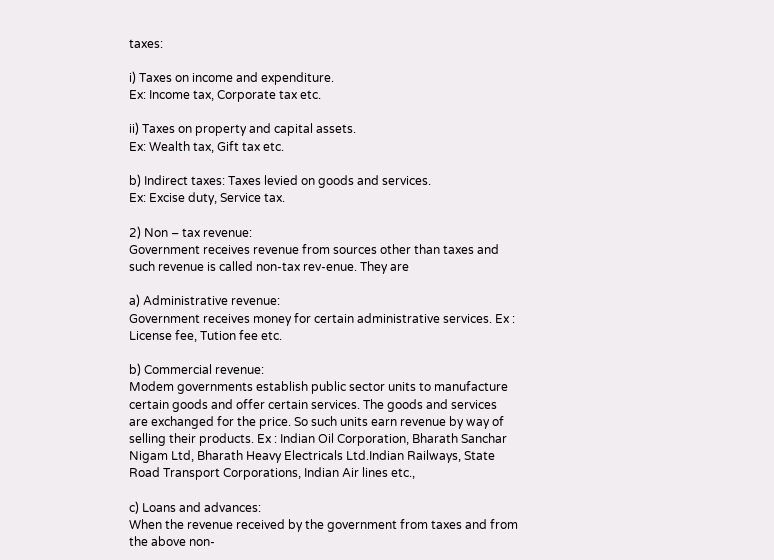taxes:

i) Taxes on income and expenditure.
Ex: Income tax, Corporate tax etc.

ii) Taxes on property and capital assets.
Ex: Wealth tax, Gift tax etc.

b) Indirect taxes: Taxes levied on goods and services.
Ex: Excise duty, Service tax.

2) Non – tax revenue:
Government receives revenue from sources other than taxes and such revenue is called non-tax rev-enue. They are

a) Administrative revenue:
Government receives money for certain administrative services. Ex : License fee, Tution fee etc.

b) Commercial revenue:
Modem governments establish public sector units to manufacture certain goods and offer certain services. The goods and services are exchanged for the price. So such units earn revenue by way of selling their products. Ex : Indian Oil Corporation, Bharath Sanchar Nigam Ltd, Bharath Heavy Electricals Ltd.Indian Railways, State Road Transport Corporations, Indian Air lines etc.,

c) Loans and advances:
When the revenue received by the government from taxes and from the above non-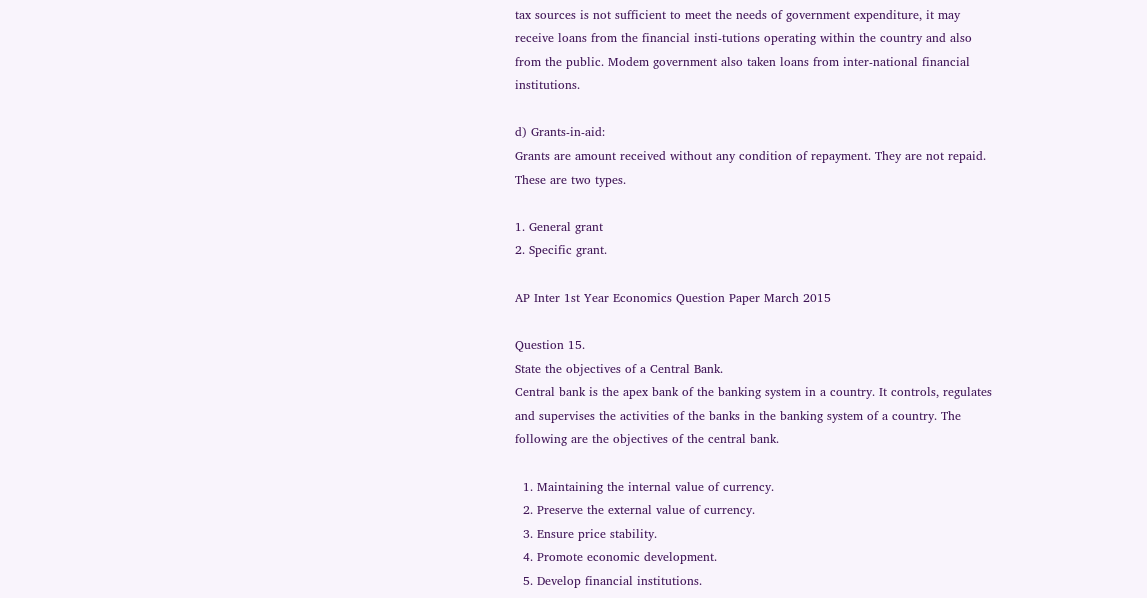tax sources is not sufficient to meet the needs of government expenditure, it may receive loans from the financial insti-tutions operating within the country and also from the public. Modem government also taken loans from inter-national financial institutions.

d) Grants-in-aid:
Grants are amount received without any condition of repayment. They are not repaid. These are two types.

1. General grant
2. Specific grant.

AP Inter 1st Year Economics Question Paper March 2015

Question 15.
State the objectives of a Central Bank.
Central bank is the apex bank of the banking system in a country. It controls, regulates and supervises the activities of the banks in the banking system of a country. The following are the objectives of the central bank.

  1. Maintaining the internal value of currency.
  2. Preserve the external value of currency.
  3. Ensure price stability.
  4. Promote economic development.
  5. Develop financial institutions.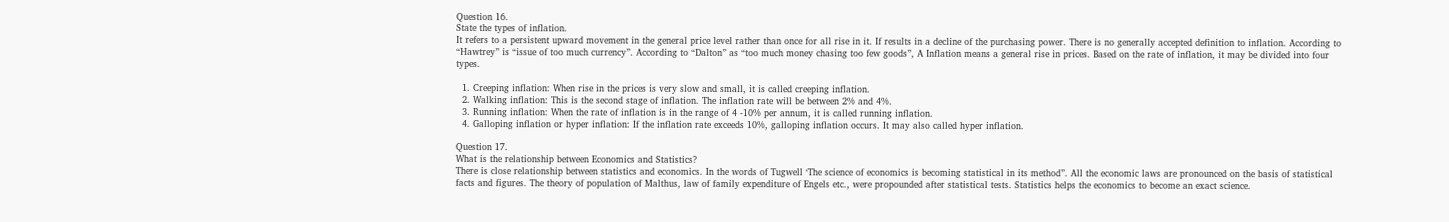Question 16.
State the types of inflation.
It refers to a persistent upward movement in the general price level rather than once for all rise in it. If results in a decline of the purchasing power. There is no generally accepted definition to inflation. According to “Hawtrey” is “issue of too much currency”. According to “Dalton” as “too much money chasing too few goods”, A Inflation means a general rise in prices. Based on the rate of inflation, it may be divided into four types.

  1. Creeping inflation: When rise in the prices is very slow and small, it is called creeping inflation.
  2. Walking inflation: This is the second stage of inflation. The inflation rate will be between 2% and 4%.
  3. Running inflation: When the rate of inflation is in the range of 4 -10% per annum, it is called running inflation.
  4. Galloping inflation or hyper inflation: If the inflation rate exceeds 10%, galloping inflation occurs. It may also called hyper inflation.

Question 17.
What is the relationship between Economics and Statistics?
There is close relationship between statistics and economics. In the words of Tugwell ‘The science of economics is becoming statistical in its method”. All the economic laws are pronounced on the basis of statistical facts and figures. The theory of population of Malthus, law of family expenditure of Engels etc., were propounded after statistical tests. Statistics helps the economics to become an exact science.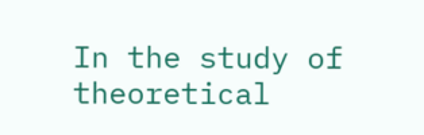In the study of theoretical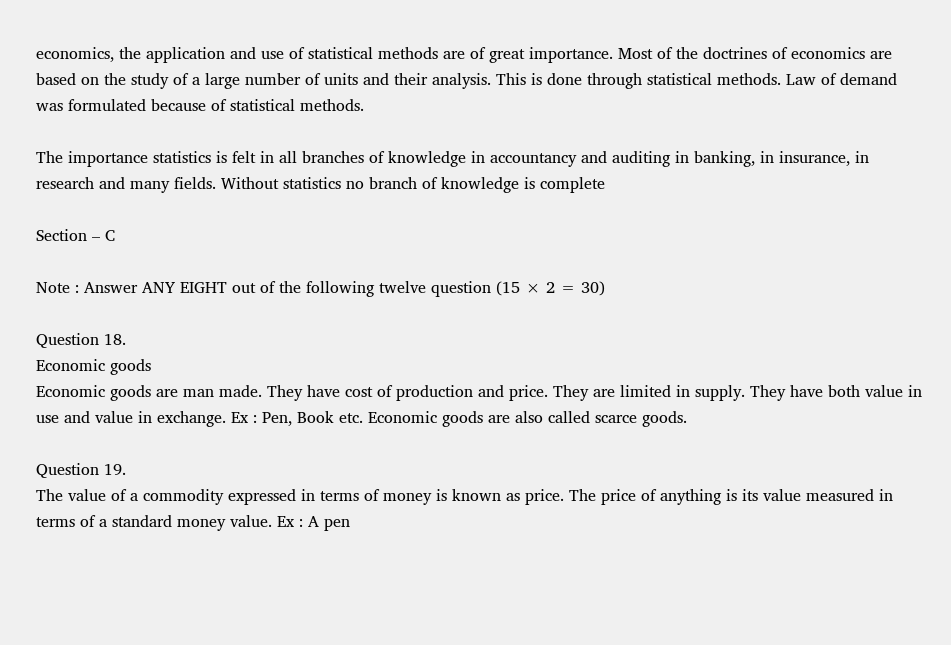economics, the application and use of statistical methods are of great importance. Most of the doctrines of economics are based on the study of a large number of units and their analysis. This is done through statistical methods. Law of demand was formulated because of statistical methods.

The importance statistics is felt in all branches of knowledge in accountancy and auditing in banking, in insurance, in research and many fields. Without statistics no branch of knowledge is complete

Section – C

Note : Answer ANY EIGHT out of the following twelve question (15 × 2 = 30)

Question 18.
Economic goods
Economic goods are man made. They have cost of production and price. They are limited in supply. They have both value in use and value in exchange. Ex : Pen, Book etc. Economic goods are also called scarce goods.

Question 19.
The value of a commodity expressed in terms of money is known as price. The price of anything is its value measured in terms of a standard money value. Ex : A pen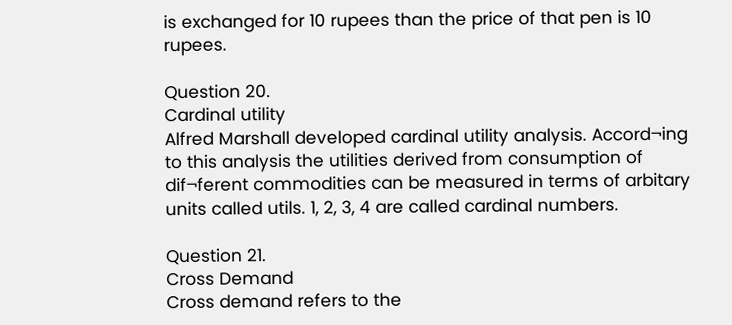is exchanged for 10 rupees than the price of that pen is 10 rupees.

Question 20.
Cardinal utility
Alfred Marshall developed cardinal utility analysis. Accord¬ing to this analysis the utilities derived from consumption of dif¬ferent commodities can be measured in terms of arbitary units called utils. 1, 2, 3, 4 are called cardinal numbers.

Question 21.
Cross Demand
Cross demand refers to the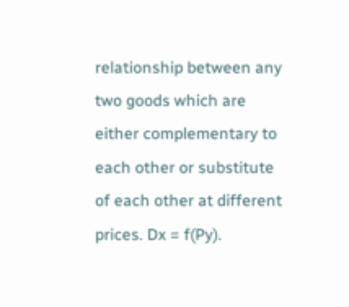relationship between any two goods which are either complementary to each other or substitute of each other at different prices. Dx = f(Py).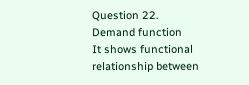Question 22.
Demand function
It shows functional relationship between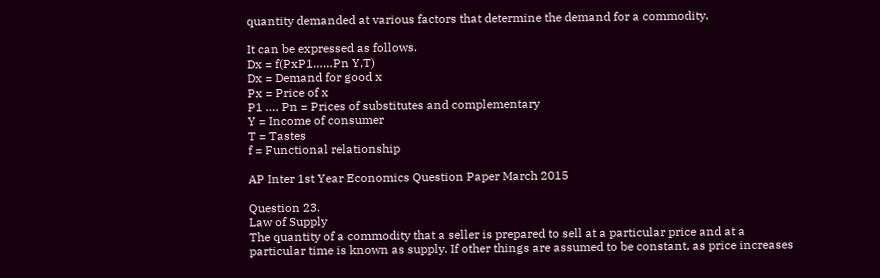quantity demanded at various factors that determine the demand for a commodity.

It can be expressed as follows.
Dx = f(PxP1……Pn Y,T)
Dx = Demand for good x
Px = Price of x
P1 …. Pn = Prices of substitutes and complementary
Y = Income of consumer
T = Tastes
f = Functional relationship

AP Inter 1st Year Economics Question Paper March 2015

Question 23.
Law of Supply
The quantity of a commodity that a seller is prepared to sell at a particular price and at a particular time is known as supply. If other things are assumed to be constant, as price increases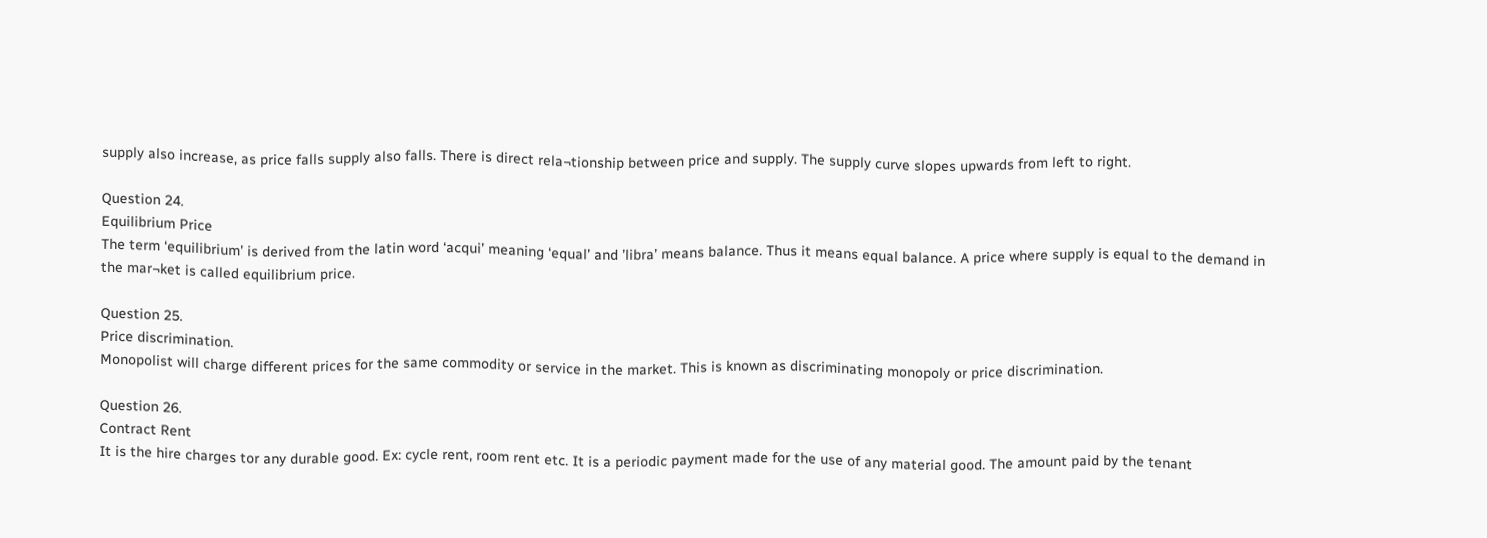supply also increase, as price falls supply also falls. There is direct rela¬tionship between price and supply. The supply curve slopes upwards from left to right.

Question 24.
Equilibrium Price
The term ‘equilibrium’ is derived from the latin word ‘acqui’ meaning ‘equal’ and ’libra’ means balance. Thus it means equal balance. A price where supply is equal to the demand in the mar¬ket is called equilibrium price.

Question 25.
Price discrimination.
Monopolist will charge different prices for the same commodity or service in the market. This is known as discriminating monopoly or price discrimination.

Question 26.
Contract Rent
It is the hire charges tor any durable good. Ex: cycle rent, room rent etc. It is a periodic payment made for the use of any material good. The amount paid by the tenant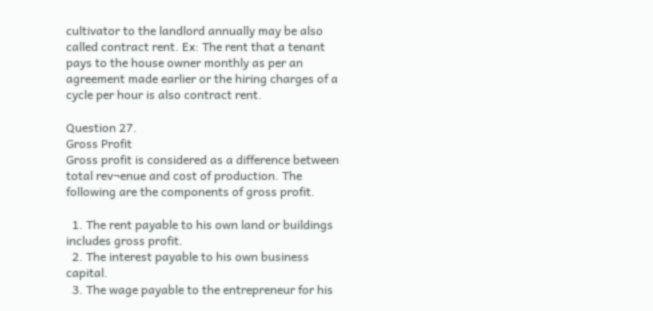cultivator to the landlord annually may be also called contract rent. Ex: The rent that a tenant pays to the house owner monthly as per an agreement made earlier or the hiring charges of a cycle per hour is also contract rent.

Question 27.
Gross Profit
Gross profit is considered as a difference between total rev¬enue and cost of production. The following are the components of gross profit.

  1. The rent payable to his own land or buildings includes gross profit.
  2. The interest payable to his own business capital.
  3. The wage payable to the entrepreneur for his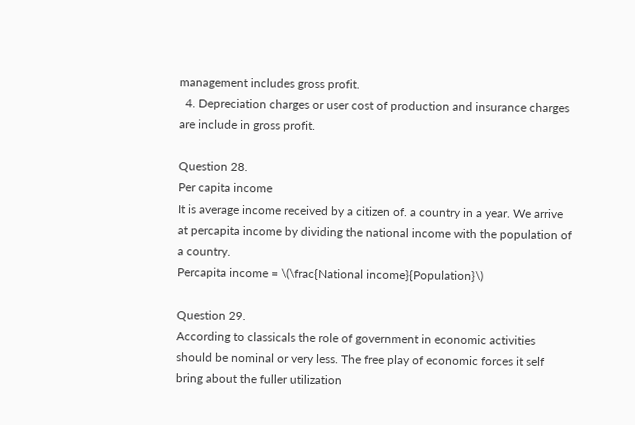management includes gross profit.
  4. Depreciation charges or user cost of production and insurance charges are include in gross profit.

Question 28.
Per capita income
It is average income received by a citizen of. a country in a year. We arrive at percapita income by dividing the national income with the population of a country.
Percapita income = \(\frac{National income}{Population}\)

Question 29.
According to classicals the role of government in economic activities should be nominal or very less. The free play of economic forces it self bring about the fuller utilization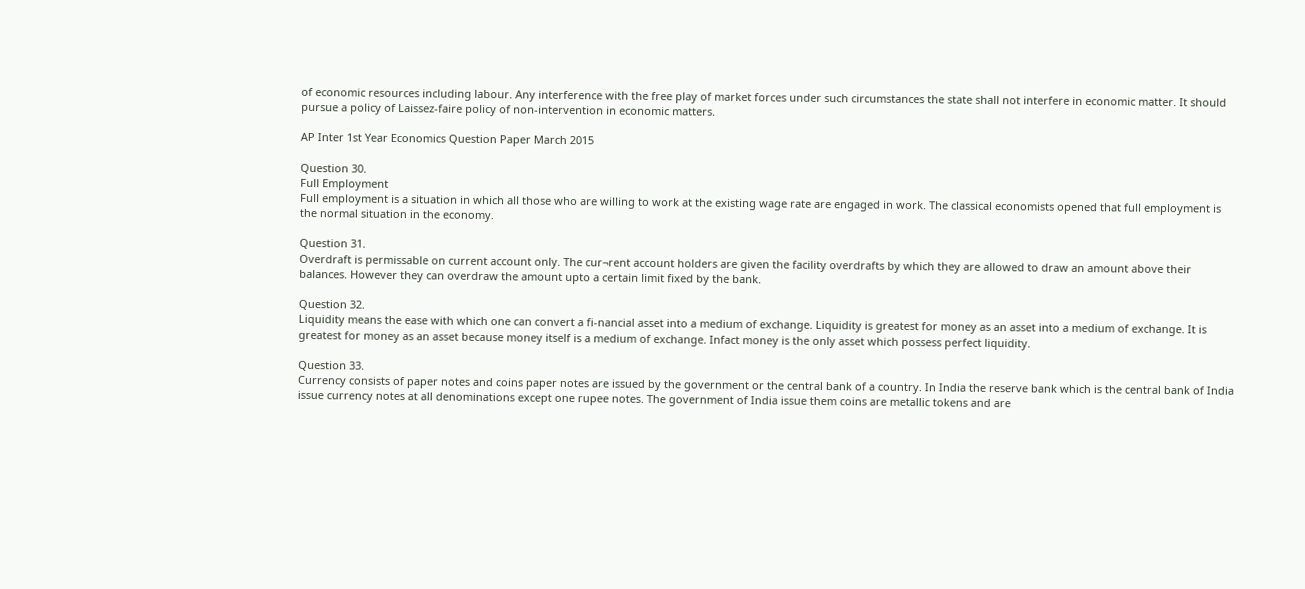of economic resources including labour. Any interference with the free play of market forces under such circumstances the state shall not interfere in economic matter. It should pursue a policy of Laissez-faire policy of non-intervention in economic matters.

AP Inter 1st Year Economics Question Paper March 2015

Question 30.
Full Employment
Full employment is a situation in which all those who are willing to work at the existing wage rate are engaged in work. The classical economists opened that full employment is the normal situation in the economy.

Question 31.
Overdraft is permissable on current account only. The cur¬rent account holders are given the facility overdrafts by which they are allowed to draw an amount above their balances. However they can overdraw the amount upto a certain limit fixed by the bank.

Question 32.
Liquidity means the ease with which one can convert a fi-nancial asset into a medium of exchange. Liquidity is greatest for money as an asset into a medium of exchange. It is greatest for money as an asset because money itself is a medium of exchange. Infact money is the only asset which possess perfect liquidity.

Question 33.
Currency consists of paper notes and coins paper notes are issued by the government or the central bank of a country. In India the reserve bank which is the central bank of India issue currency notes at all denominations except one rupee notes. The government of India issue them coins are metallic tokens and are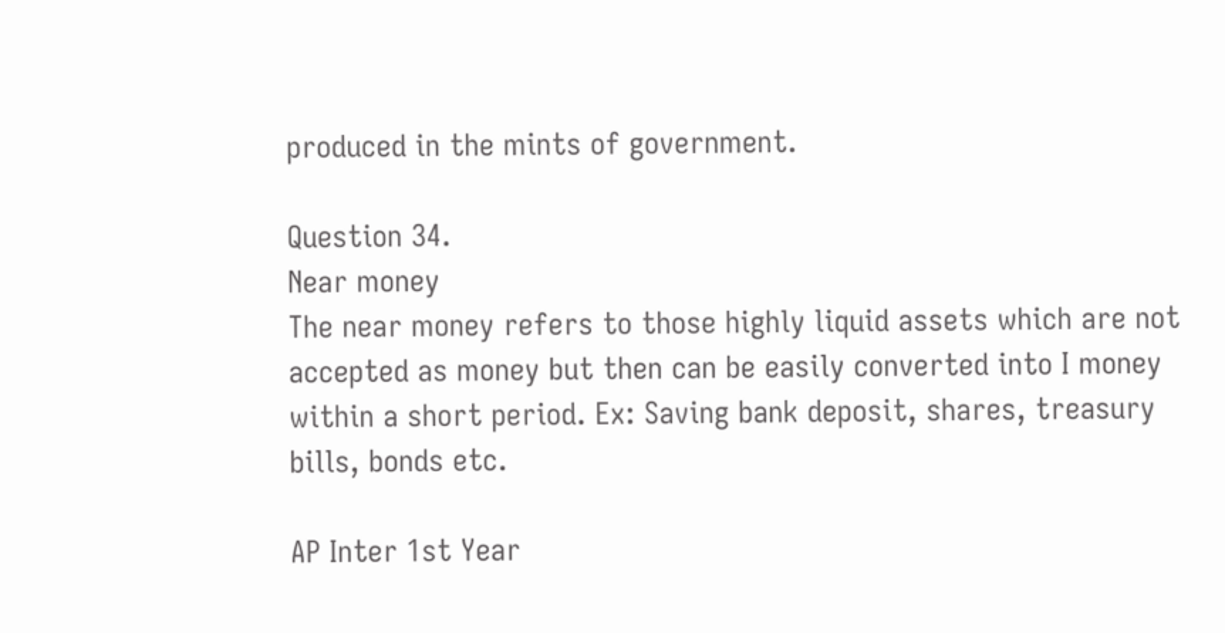produced in the mints of government.

Question 34.
Near money
The near money refers to those highly liquid assets which are not accepted as money but then can be easily converted into I money within a short period. Ex: Saving bank deposit, shares, treasury bills, bonds etc.

AP Inter 1st Year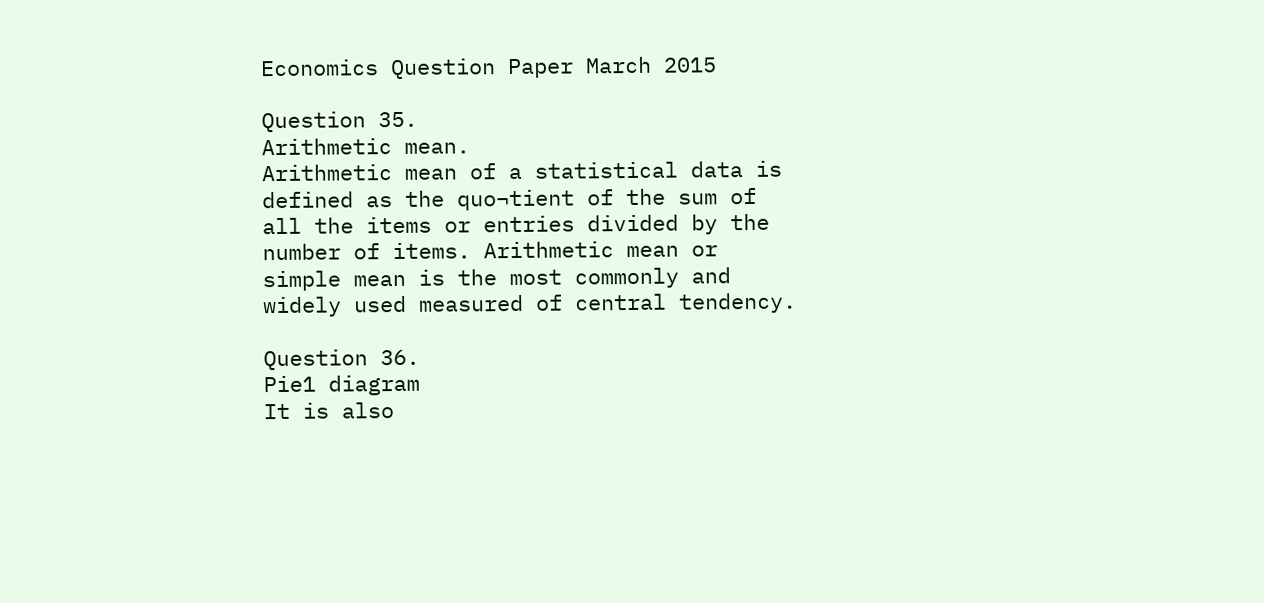Economics Question Paper March 2015

Question 35.
Arithmetic mean.
Arithmetic mean of a statistical data is defined as the quo¬tient of the sum of all the items or entries divided by the number of items. Arithmetic mean or simple mean is the most commonly and widely used measured of central tendency.

Question 36.
Pie1 diagram
It is also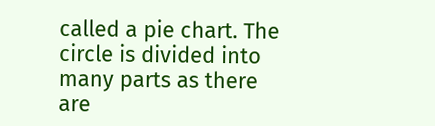called a pie chart. The circle is divided into many parts as there are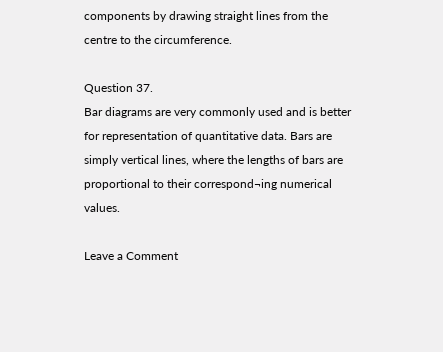components by drawing straight lines from the centre to the circumference.

Question 37.
Bar diagrams are very commonly used and is better for representation of quantitative data. Bars are simply vertical lines, where the lengths of bars are proportional to their correspond¬ing numerical values.

Leave a Comment